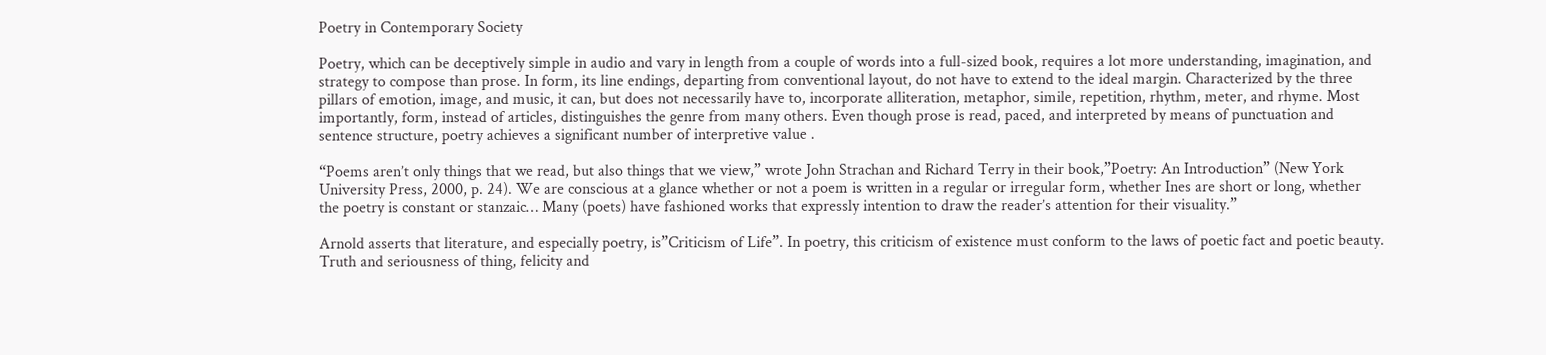Poetry in Contemporary Society

Poetry, which can be deceptively simple in audio and vary in length from a couple of words into a full-sized book, requires a lot more understanding, imagination, and strategy to compose than prose. In form, its line endings, departing from conventional layout, do not have to extend to the ideal margin. Characterized by the three pillars of emotion, image, and music, it can, but does not necessarily have to, incorporate alliteration, metaphor, simile, repetition, rhythm, meter, and rhyme. Most importantly, form, instead of articles, distinguishes the genre from many others. Even though prose is read, paced, and interpreted by means of punctuation and sentence structure, poetry achieves a significant number of interpretive value .

“Poems aren’t only things that we read, but also things that we view,” wrote John Strachan and Richard Terry in their book,”Poetry: An Introduction” (New York University Press, 2000, p. 24). We are conscious at a glance whether or not a poem is written in a regular or irregular form, whether Ines are short or long, whether the poetry is constant or stanzaic… Many (poets) have fashioned works that expressly intention to draw the reader’s attention for their visuality.”

Arnold asserts that literature, and especially poetry, is”Criticism of Life”. In poetry, this criticism of existence must conform to the laws of poetic fact and poetic beauty. Truth and seriousness of thing, felicity and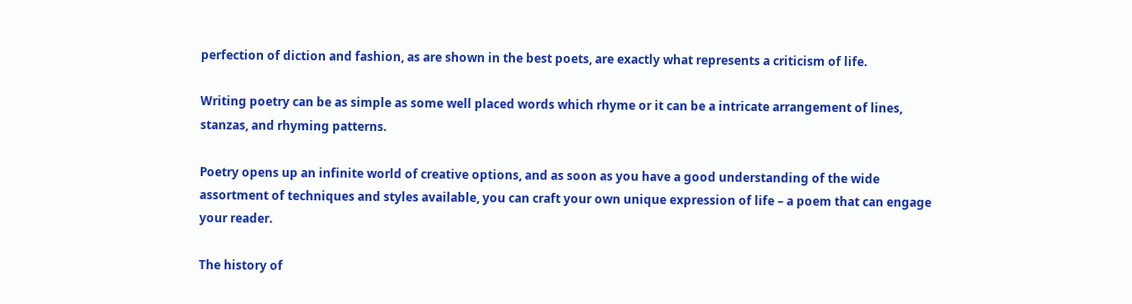perfection of diction and fashion, as are shown in the best poets, are exactly what represents a criticism of life.

Writing poetry can be as simple as some well placed words which rhyme or it can be a intricate arrangement of lines, stanzas, and rhyming patterns.

Poetry opens up an infinite world of creative options, and as soon as you have a good understanding of the wide assortment of techniques and styles available, you can craft your own unique expression of life – a poem that can engage your reader.

The history of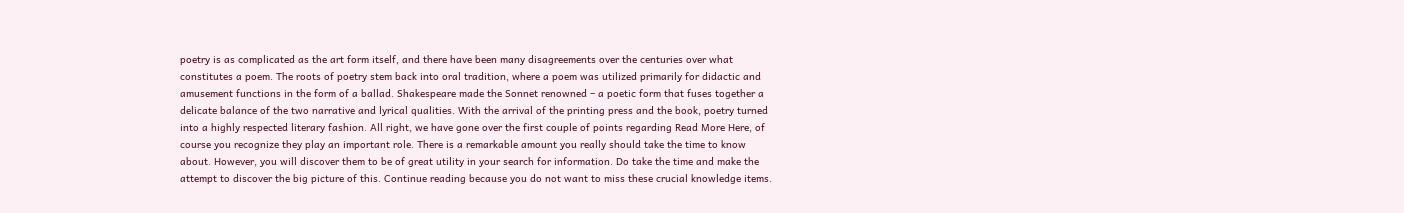poetry is as complicated as the art form itself, and there have been many disagreements over the centuries over what constitutes a poem. The roots of poetry stem back into oral tradition, where a poem was utilized primarily for didactic and amusement functions in the form of a ballad. Shakespeare made the Sonnet renowned – a poetic form that fuses together a delicate balance of the two narrative and lyrical qualities. With the arrival of the printing press and the book, poetry turned into a highly respected literary fashion. All right, we have gone over the first couple of points regarding Read More Here, of course you recognize they play an important role. There is a remarkable amount you really should take the time to know about. However, you will discover them to be of great utility in your search for information. Do take the time and make the attempt to discover the big picture of this. Continue reading because you do not want to miss these crucial knowledge items.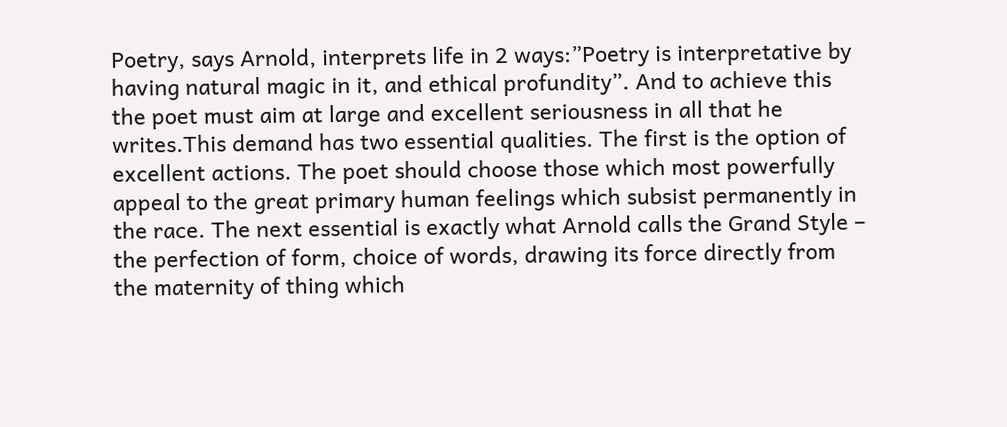Poetry, says Arnold, interprets life in 2 ways:”Poetry is interpretative by having natural magic in it, and ethical profundity”. And to achieve this the poet must aim at large and excellent seriousness in all that he writes.This demand has two essential qualities. The first is the option of excellent actions. The poet should choose those which most powerfully appeal to the great primary human feelings which subsist permanently in the race. The next essential is exactly what Arnold calls the Grand Style – the perfection of form, choice of words, drawing its force directly from the maternity of thing which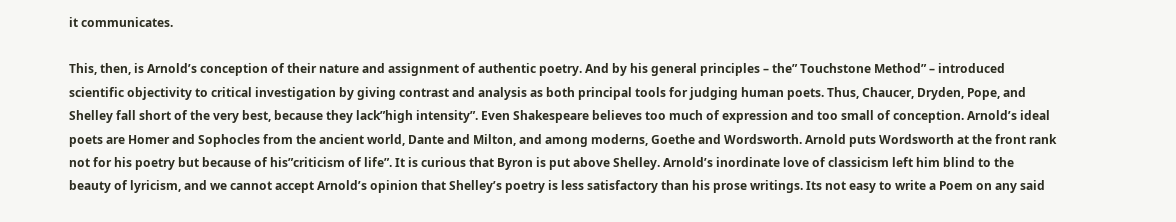it communicates.

This, then, is Arnold’s conception of their nature and assignment of authentic poetry. And by his general principles – the” Touchstone Method” – introduced scientific objectivity to critical investigation by giving contrast and analysis as both principal tools for judging human poets. Thus, Chaucer, Dryden, Pope, and Shelley fall short of the very best, because they lack”high intensity”. Even Shakespeare believes too much of expression and too small of conception. Arnold’s ideal poets are Homer and Sophocles from the ancient world, Dante and Milton, and among moderns, Goethe and Wordsworth. Arnold puts Wordsworth at the front rank not for his poetry but because of his”criticism of life”. It is curious that Byron is put above Shelley. Arnold’s inordinate love of classicism left him blind to the beauty of lyricism, and we cannot accept Arnold’s opinion that Shelley’s poetry is less satisfactory than his prose writings. Its not easy to write a Poem on any said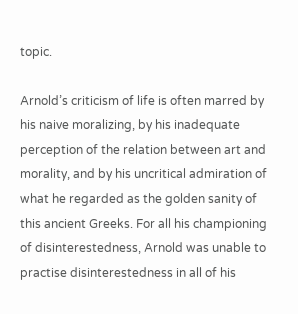topic.

Arnold’s criticism of life is often marred by his naive moralizing, by his inadequate perception of the relation between art and morality, and by his uncritical admiration of what he regarded as the golden sanity of this ancient Greeks. For all his championing of disinterestedness, Arnold was unable to practise disinterestedness in all of his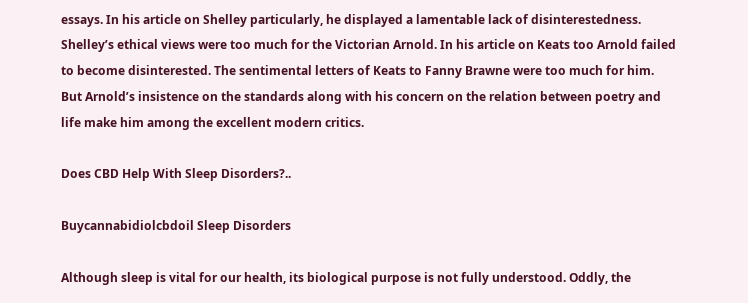essays. In his article on Shelley particularly, he displayed a lamentable lack of disinterestedness. Shelley’s ethical views were too much for the Victorian Arnold. In his article on Keats too Arnold failed to become disinterested. The sentimental letters of Keats to Fanny Brawne were too much for him. But Arnold’s insistence on the standards along with his concern on the relation between poetry and life make him among the excellent modern critics.

Does CBD Help With Sleep Disorders?..

Buycannabidiolcbdoil Sleep Disorders

Although sleep is vital for our health, its biological purpose is not fully understood. Oddly, the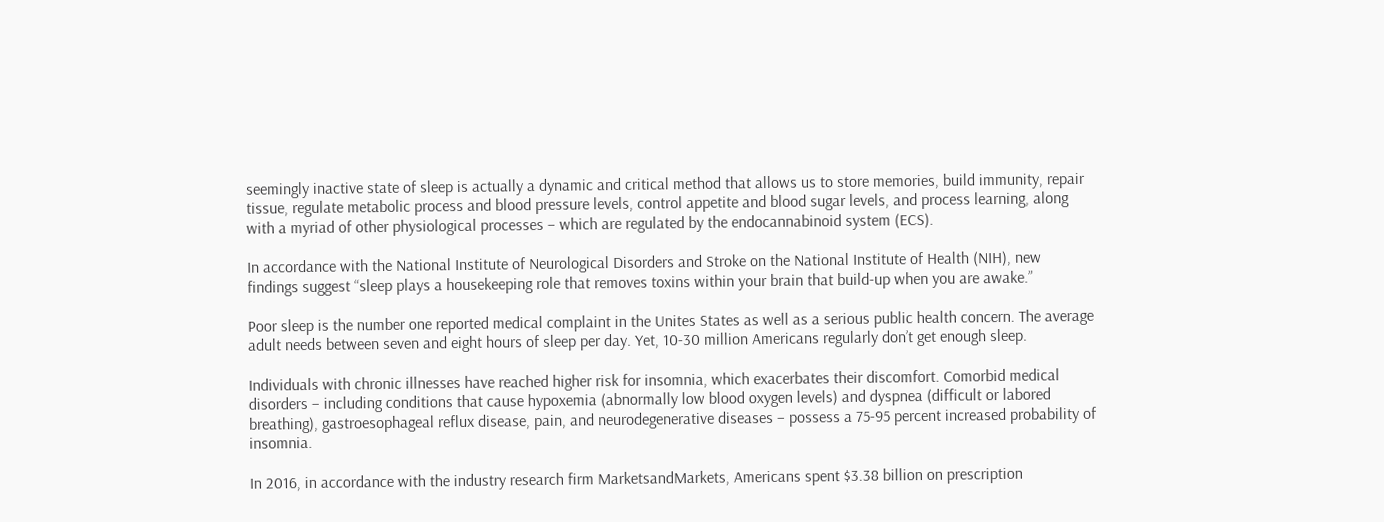seemingly inactive state of sleep is actually a dynamic and critical method that allows us to store memories, build immunity, repair tissue, regulate metabolic process and blood pressure levels, control appetite and blood sugar levels, and process learning, along with a myriad of other physiological processes – which are regulated by the endocannabinoid system (ECS).

In accordance with the National Institute of Neurological Disorders and Stroke on the National Institute of Health (NIH), new findings suggest “sleep plays a housekeeping role that removes toxins within your brain that build-up when you are awake.”

Poor sleep is the number one reported medical complaint in the Unites States as well as a serious public health concern. The average adult needs between seven and eight hours of sleep per day. Yet, 10-30 million Americans regularly don’t get enough sleep.

Individuals with chronic illnesses have reached higher risk for insomnia, which exacerbates their discomfort. Comorbid medical disorders – including conditions that cause hypoxemia (abnormally low blood oxygen levels) and dyspnea (difficult or labored breathing), gastroesophageal reflux disease, pain, and neurodegenerative diseases – possess a 75-95 percent increased probability of insomnia.

In 2016, in accordance with the industry research firm MarketsandMarkets, Americans spent $3.38 billion on prescription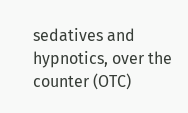sedatives and hypnotics, over the counter (OTC)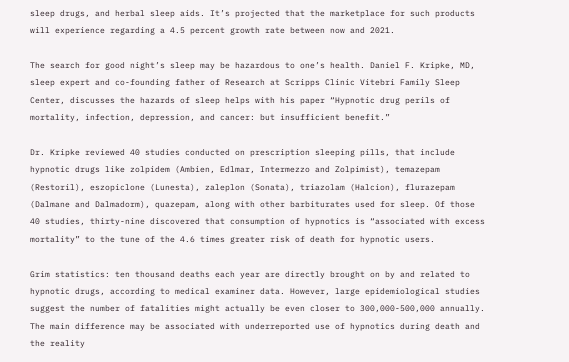sleep drugs, and herbal sleep aids. It’s projected that the marketplace for such products will experience regarding a 4.5 percent growth rate between now and 2021.

The search for good night’s sleep may be hazardous to one’s health. Daniel F. Kripke, MD, sleep expert and co-founding father of Research at Scripps Clinic Vitebri Family Sleep Center, discusses the hazards of sleep helps with his paper “Hypnotic drug perils of mortality, infection, depression, and cancer: but insufficient benefit.”

Dr. Kripke reviewed 40 studies conducted on prescription sleeping pills, that include hypnotic drugs like zolpidem (Ambien, Edlmar, Intermezzo and Zolpimist), temazepam (Restoril), eszopiclone (Lunesta), zaleplon (Sonata), triazolam (Halcion), flurazepam (Dalmane and Dalmadorm), quazepam, along with other barbiturates used for sleep. Of those 40 studies, thirty-nine discovered that consumption of hypnotics is “associated with excess mortality” to the tune of the 4.6 times greater risk of death for hypnotic users.

Grim statistics: ten thousand deaths each year are directly brought on by and related to hypnotic drugs, according to medical examiner data. However, large epidemiological studies suggest the number of fatalities might actually be even closer to 300,000-500,000 annually. The main difference may be associated with underreported use of hypnotics during death and the reality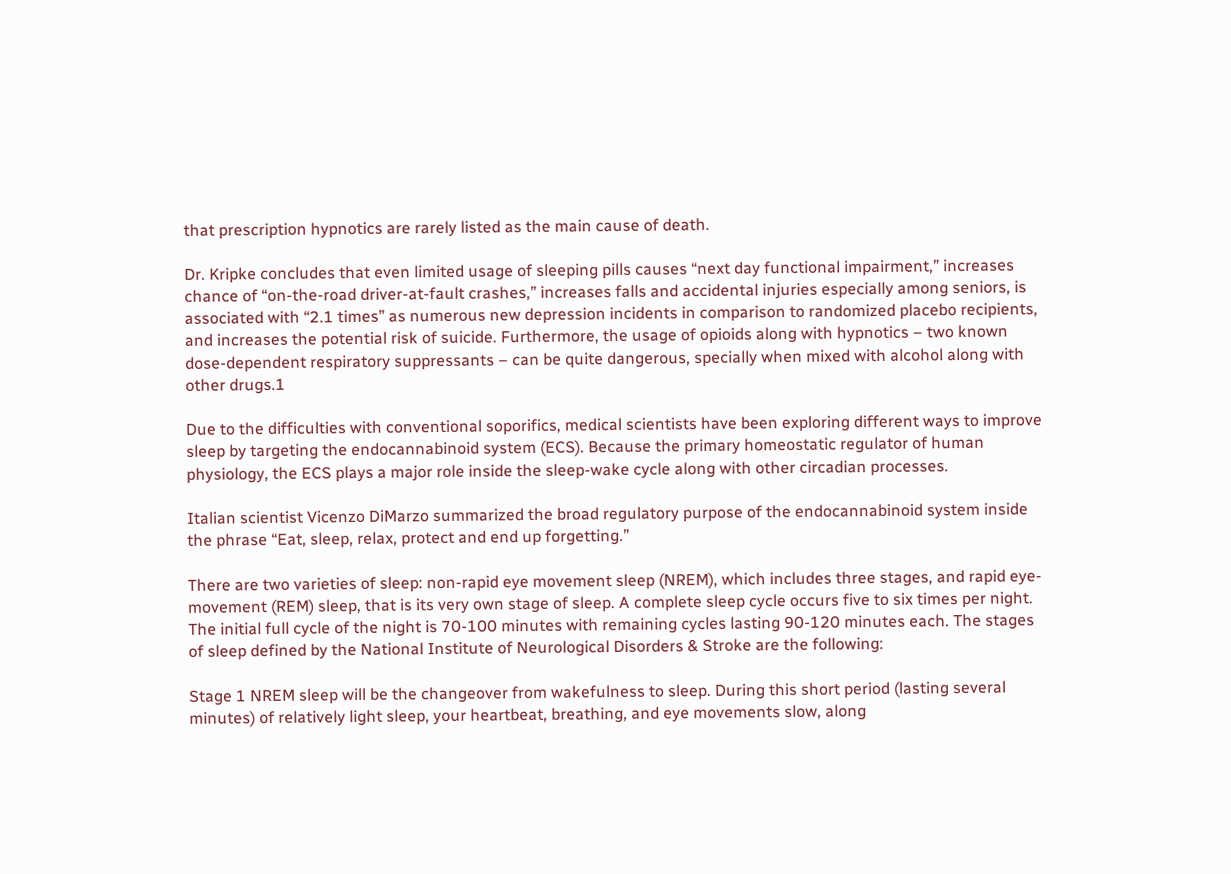that prescription hypnotics are rarely listed as the main cause of death.

Dr. Kripke concludes that even limited usage of sleeping pills causes “next day functional impairment,” increases chance of “on-the-road driver-at-fault crashes,” increases falls and accidental injuries especially among seniors, is associated with “2.1 times” as numerous new depression incidents in comparison to randomized placebo recipients, and increases the potential risk of suicide. Furthermore, the usage of opioids along with hypnotics – two known dose-dependent respiratory suppressants – can be quite dangerous, specially when mixed with alcohol along with other drugs.1

Due to the difficulties with conventional soporifics, medical scientists have been exploring different ways to improve sleep by targeting the endocannabinoid system (ECS). Because the primary homeostatic regulator of human physiology, the ECS plays a major role inside the sleep-wake cycle along with other circadian processes.

Italian scientist Vicenzo DiMarzo summarized the broad regulatory purpose of the endocannabinoid system inside the phrase “Eat, sleep, relax, protect and end up forgetting.”

There are two varieties of sleep: non-rapid eye movement sleep (NREM), which includes three stages, and rapid eye-movement (REM) sleep, that is its very own stage of sleep. A complete sleep cycle occurs five to six times per night. The initial full cycle of the night is 70-100 minutes with remaining cycles lasting 90-120 minutes each. The stages of sleep defined by the National Institute of Neurological Disorders & Stroke are the following:

Stage 1 NREM sleep will be the changeover from wakefulness to sleep. During this short period (lasting several minutes) of relatively light sleep, your heartbeat, breathing, and eye movements slow, along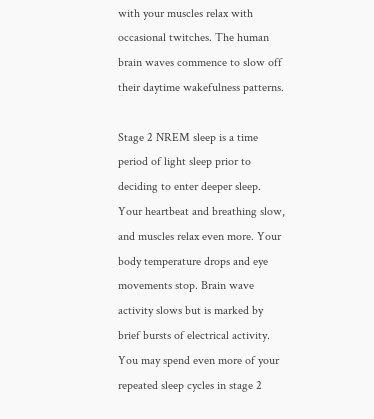with your muscles relax with occasional twitches. The human brain waves commence to slow off their daytime wakefulness patterns.

Stage 2 NREM sleep is a time period of light sleep prior to deciding to enter deeper sleep. Your heartbeat and breathing slow, and muscles relax even more. Your body temperature drops and eye movements stop. Brain wave activity slows but is marked by brief bursts of electrical activity. You may spend even more of your repeated sleep cycles in stage 2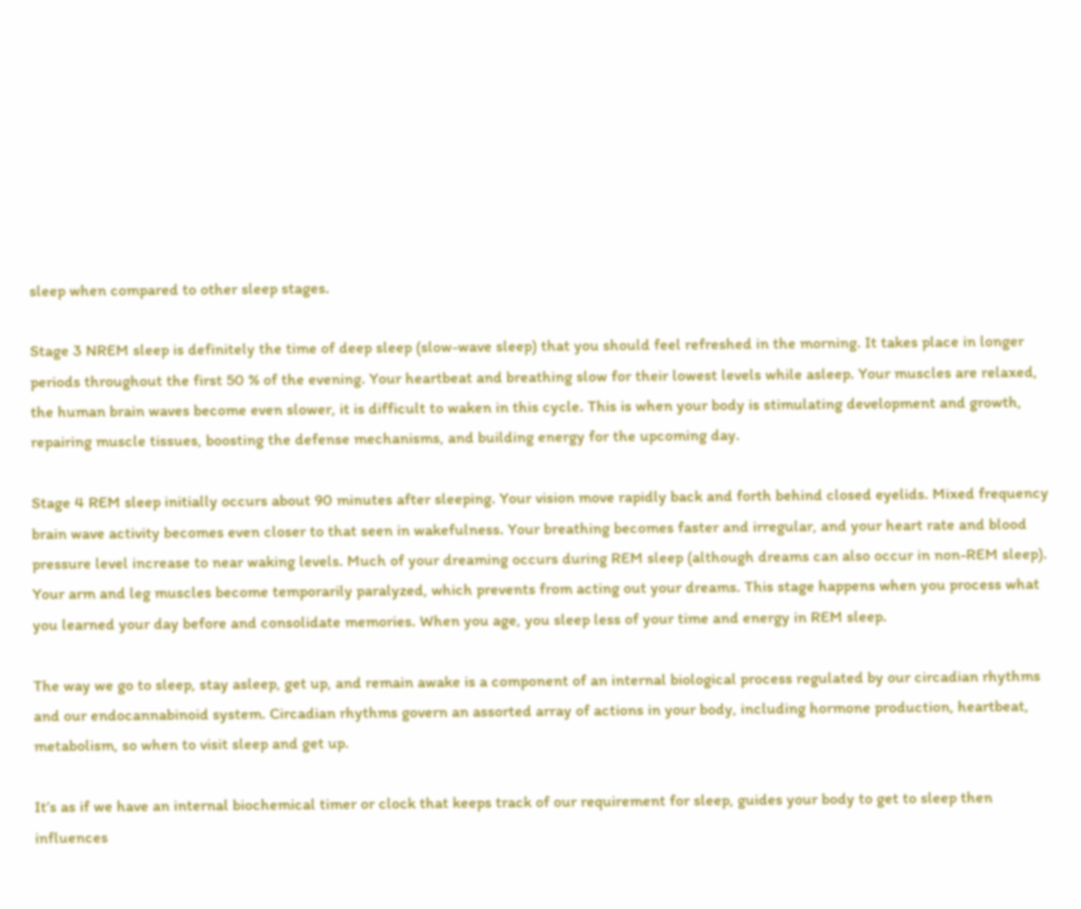sleep when compared to other sleep stages.

Stage 3 NREM sleep is definitely the time of deep sleep (slow-wave sleep) that you should feel refreshed in the morning. It takes place in longer periods throughout the first 50 % of the evening. Your heartbeat and breathing slow for their lowest levels while asleep. Your muscles are relaxed, the human brain waves become even slower, it is difficult to waken in this cycle. This is when your body is stimulating development and growth, repairing muscle tissues, boosting the defense mechanisms, and building energy for the upcoming day.

Stage 4 REM sleep initially occurs about 90 minutes after sleeping. Your vision move rapidly back and forth behind closed eyelids. Mixed frequency brain wave activity becomes even closer to that seen in wakefulness. Your breathing becomes faster and irregular, and your heart rate and blood pressure level increase to near waking levels. Much of your dreaming occurs during REM sleep (although dreams can also occur in non-REM sleep). Your arm and leg muscles become temporarily paralyzed, which prevents from acting out your dreams. This stage happens when you process what you learned your day before and consolidate memories. When you age, you sleep less of your time and energy in REM sleep.

The way we go to sleep, stay asleep, get up, and remain awake is a component of an internal biological process regulated by our circadian rhythms and our endocannabinoid system. Circadian rhythms govern an assorted array of actions in your body, including hormone production, heartbeat, metabolism, so when to visit sleep and get up.

It’s as if we have an internal biochemical timer or clock that keeps track of our requirement for sleep, guides your body to get to sleep then influences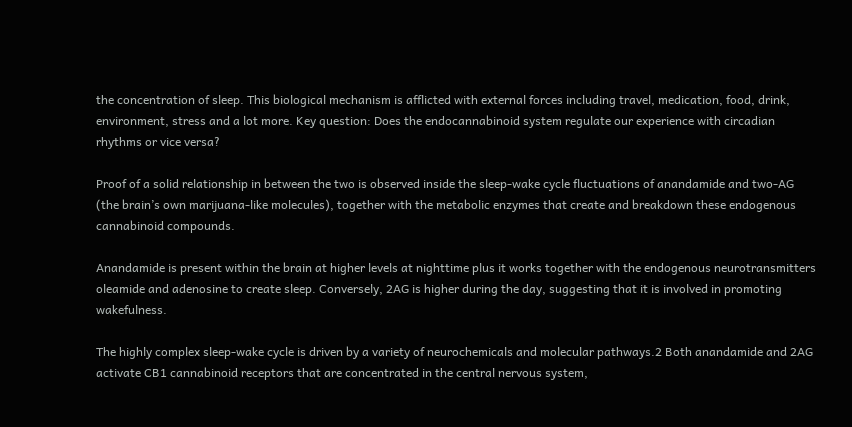the concentration of sleep. This biological mechanism is afflicted with external forces including travel, medication, food, drink, environment, stress and a lot more. Key question: Does the endocannabinoid system regulate our experience with circadian rhythms or vice versa?

Proof of a solid relationship in between the two is observed inside the sleep-wake cycle fluctuations of anandamide and two-AG (the brain’s own marijuana-like molecules), together with the metabolic enzymes that create and breakdown these endogenous cannabinoid compounds.

Anandamide is present within the brain at higher levels at nighttime plus it works together with the endogenous neurotransmitters oleamide and adenosine to create sleep. Conversely, 2AG is higher during the day, suggesting that it is involved in promoting wakefulness.

The highly complex sleep-wake cycle is driven by a variety of neurochemicals and molecular pathways.2 Both anandamide and 2AG activate CB1 cannabinoid receptors that are concentrated in the central nervous system,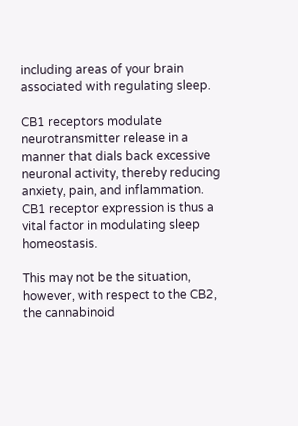including areas of your brain associated with regulating sleep.

CB1 receptors modulate neurotransmitter release in a manner that dials back excessive neuronal activity, thereby reducing anxiety, pain, and inflammation. CB1 receptor expression is thus a vital factor in modulating sleep homeostasis.

This may not be the situation, however, with respect to the CB2, the cannabinoid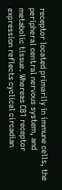receptor located primarily in immune cells, the peripheral central nervous system, and metabolic tissue. Whereas CB1 receptor expression reflects cyclical circadian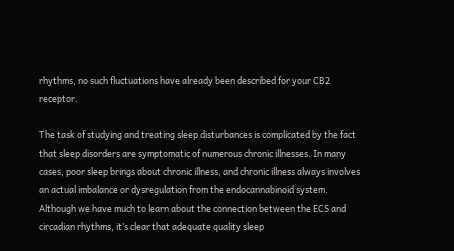rhythms, no such fluctuations have already been described for your CB2 receptor.

The task of studying and treating sleep disturbances is complicated by the fact that sleep disorders are symptomatic of numerous chronic illnesses. In many cases, poor sleep brings about chronic illness, and chronic illness always involves an actual imbalance or dysregulation from the endocannabinoid system. Although we have much to learn about the connection between the ECS and circadian rhythms, it’s clear that adequate quality sleep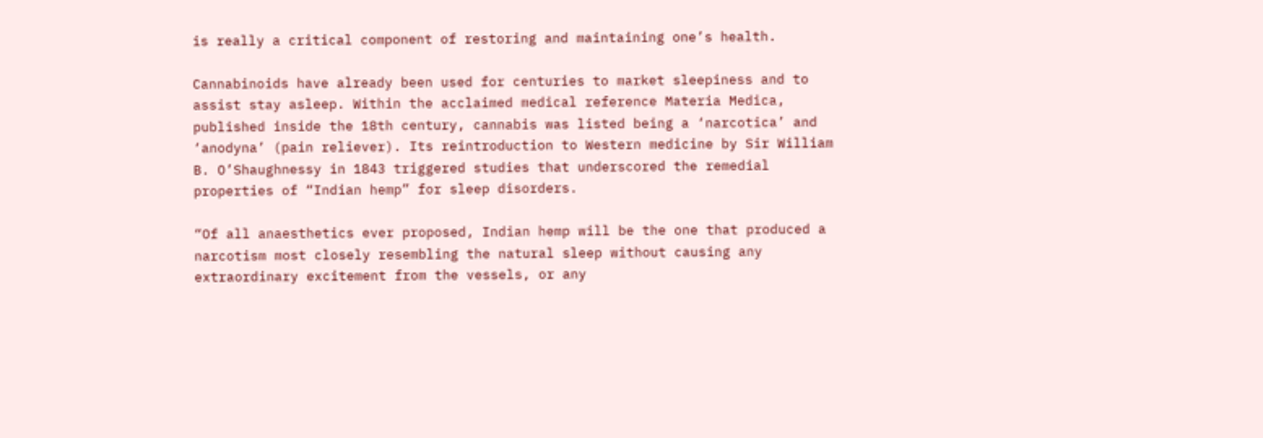is really a critical component of restoring and maintaining one’s health.

Cannabinoids have already been used for centuries to market sleepiness and to assist stay asleep. Within the acclaimed medical reference Materia Medica, published inside the 18th century, cannabis was listed being a ‘narcotica’ and ‘anodyna’ (pain reliever). Its reintroduction to Western medicine by Sir William B. O’Shaughnessy in 1843 triggered studies that underscored the remedial properties of “Indian hemp” for sleep disorders.

“Of all anaesthetics ever proposed, Indian hemp will be the one that produced a narcotism most closely resembling the natural sleep without causing any extraordinary excitement from the vessels, or any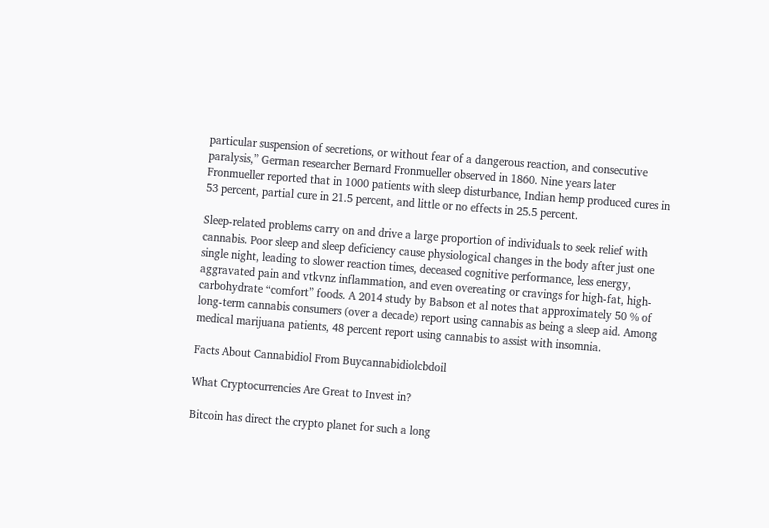particular suspension of secretions, or without fear of a dangerous reaction, and consecutive paralysis,” German researcher Bernard Fronmueller observed in 1860. Nine years later Fronmueller reported that in 1000 patients with sleep disturbance, Indian hemp produced cures in 53 percent, partial cure in 21.5 percent, and little or no effects in 25.5 percent.

Sleep-related problems carry on and drive a large proportion of individuals to seek relief with cannabis. Poor sleep and sleep deficiency cause physiological changes in the body after just one single night, leading to slower reaction times, deceased cognitive performance, less energy, aggravated pain and vtkvnz inflammation, and even overeating or cravings for high-fat, high-carbohydrate “comfort” foods. A 2014 study by Babson et al notes that approximately 50 % of long-term cannabis consumers (over a decade) report using cannabis as being a sleep aid. Among medical marijuana patients, 48 percent report using cannabis to assist with insomnia.

Facts About Cannabidiol From Buycannabidiolcbdoil

What Cryptocurrencies Are Great to Invest in?

Bitcoin has direct the crypto planet for such a long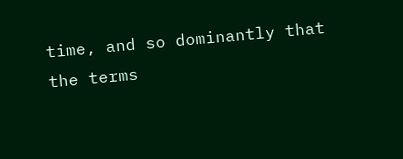time, and so dominantly that the terms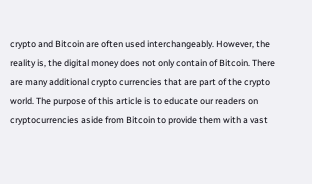crypto and Bitcoin are often used interchangeably. However, the reality is, the digital money does not only contain of Bitcoin. There are many additional crypto currencies that are part of the crypto world. The purpose of this article is to educate our readers on cryptocurrencies aside from Bitcoin to provide them with a vast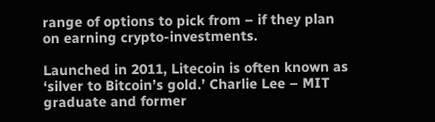range of options to pick from – if they plan on earning crypto-investments.

Launched in 2011, Litecoin is often known as ‘silver to Bitcoin’s gold.’ Charlie Lee – MIT graduate and former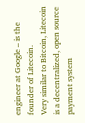engineer at Google – is the founder of Litecoin.
Very similar to Bitcoin, Litecoin is a decentralized, open source payment system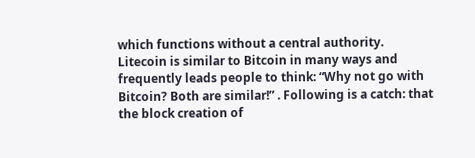which functions without a central authority.
Litecoin is similar to Bitcoin in many ways and frequently leads people to think: “Why not go with Bitcoin? Both are similar!” . Following is a catch: that the block creation of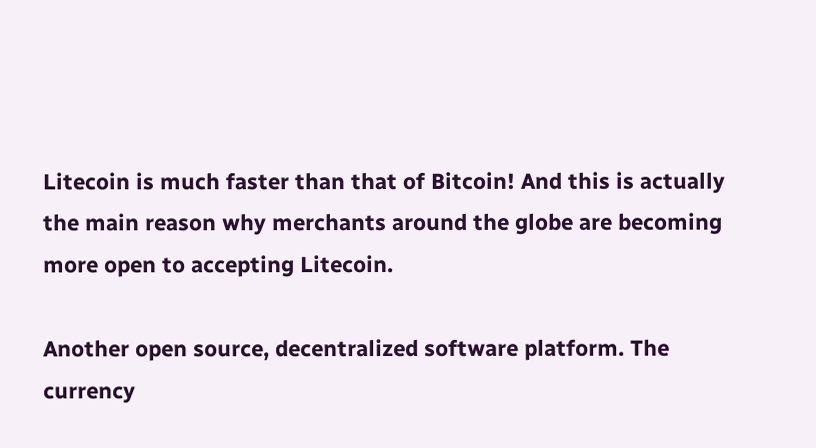Litecoin is much faster than that of Bitcoin! And this is actually the main reason why merchants around the globe are becoming more open to accepting Litecoin.

Another open source, decentralized software platform. The currency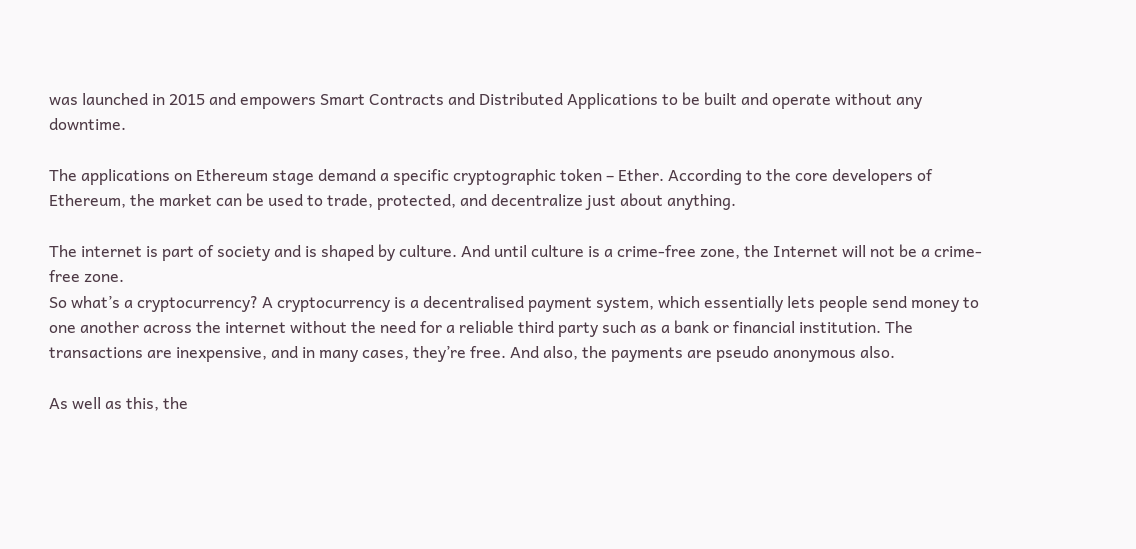was launched in 2015 and empowers Smart Contracts and Distributed Applications to be built and operate without any downtime.

The applications on Ethereum stage demand a specific cryptographic token – Ether. According to the core developers of Ethereum, the market can be used to trade, protected, and decentralize just about anything.

The internet is part of society and is shaped by culture. And until culture is a crime-free zone, the Internet will not be a crime-free zone.
So what’s a cryptocurrency? A cryptocurrency is a decentralised payment system, which essentially lets people send money to one another across the internet without the need for a reliable third party such as a bank or financial institution. The transactions are inexpensive, and in many cases, they’re free. And also, the payments are pseudo anonymous also.

As well as this, the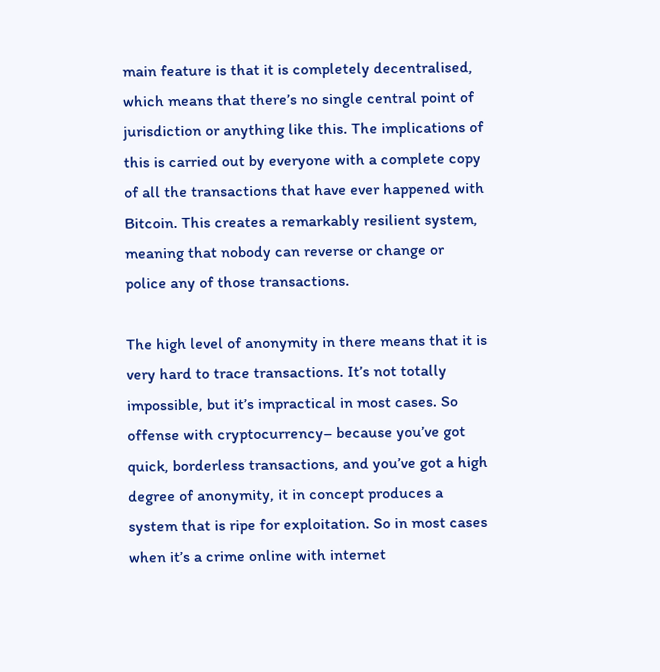main feature is that it is completely decentralised, which means that there’s no single central point of jurisdiction or anything like this. The implications of this is carried out by everyone with a complete copy of all the transactions that have ever happened with Bitcoin. This creates a remarkably resilient system, meaning that nobody can reverse or change or police any of those transactions.

The high level of anonymity in there means that it is very hard to trace transactions. It’s not totally impossible, but it’s impractical in most cases. So offense with cryptocurrency– because you’ve got quick, borderless transactions, and you’ve got a high degree of anonymity, it in concept produces a system that is ripe for exploitation. So in most cases when it’s a crime online with internet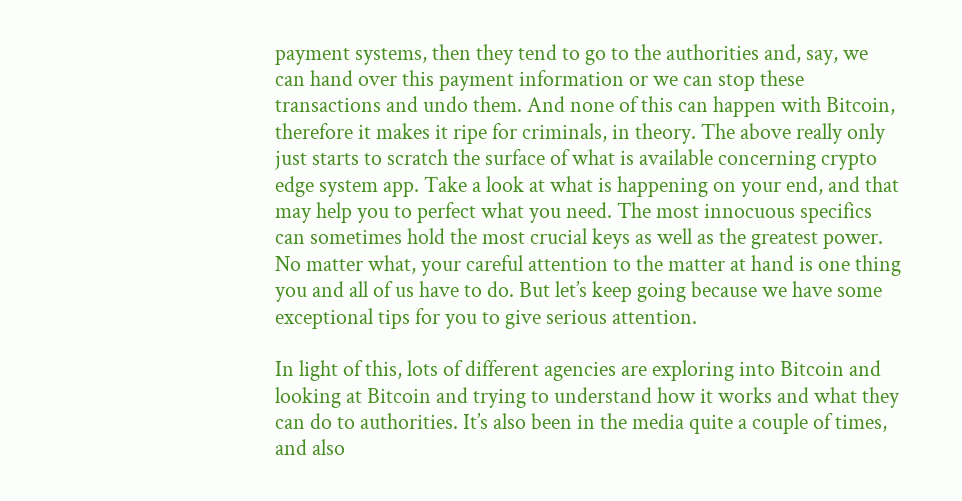payment systems, then they tend to go to the authorities and, say, we can hand over this payment information or we can stop these transactions and undo them. And none of this can happen with Bitcoin, therefore it makes it ripe for criminals, in theory. The above really only just starts to scratch the surface of what is available concerning crypto edge system app. Take a look at what is happening on your end, and that may help you to perfect what you need. The most innocuous specifics can sometimes hold the most crucial keys as well as the greatest power. No matter what, your careful attention to the matter at hand is one thing you and all of us have to do. But let’s keep going because we have some exceptional tips for you to give serious attention.

In light of this, lots of different agencies are exploring into Bitcoin and looking at Bitcoin and trying to understand how it works and what they can do to authorities. It’s also been in the media quite a couple of times, and also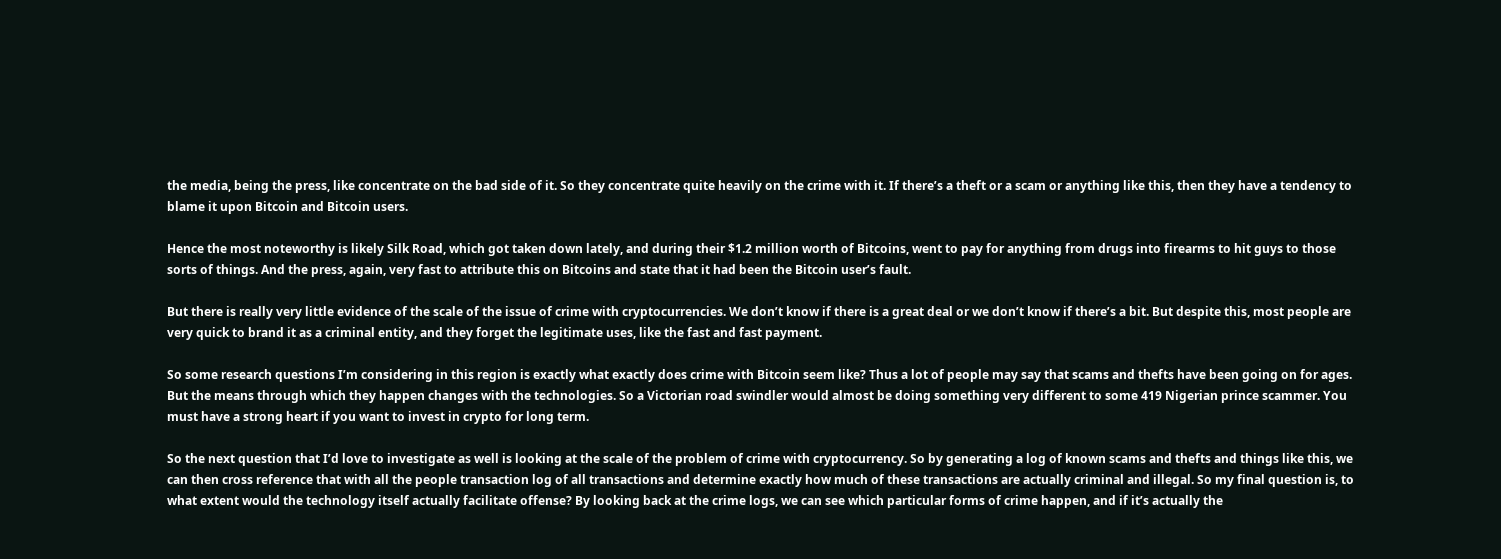the media, being the press, like concentrate on the bad side of it. So they concentrate quite heavily on the crime with it. If there’s a theft or a scam or anything like this, then they have a tendency to blame it upon Bitcoin and Bitcoin users.

Hence the most noteworthy is likely Silk Road, which got taken down lately, and during their $1.2 million worth of Bitcoins, went to pay for anything from drugs into firearms to hit guys to those sorts of things. And the press, again, very fast to attribute this on Bitcoins and state that it had been the Bitcoin user’s fault.

But there is really very little evidence of the scale of the issue of crime with cryptocurrencies. We don’t know if there is a great deal or we don’t know if there’s a bit. But despite this, most people are very quick to brand it as a criminal entity, and they forget the legitimate uses, like the fast and fast payment.

So some research questions I’m considering in this region is exactly what exactly does crime with Bitcoin seem like? Thus a lot of people may say that scams and thefts have been going on for ages. But the means through which they happen changes with the technologies. So a Victorian road swindler would almost be doing something very different to some 419 Nigerian prince scammer. You must have a strong heart if you want to invest in crypto for long term.

So the next question that I’d love to investigate as well is looking at the scale of the problem of crime with cryptocurrency. So by generating a log of known scams and thefts and things like this, we can then cross reference that with all the people transaction log of all transactions and determine exactly how much of these transactions are actually criminal and illegal. So my final question is, to what extent would the technology itself actually facilitate offense? By looking back at the crime logs, we can see which particular forms of crime happen, and if it’s actually the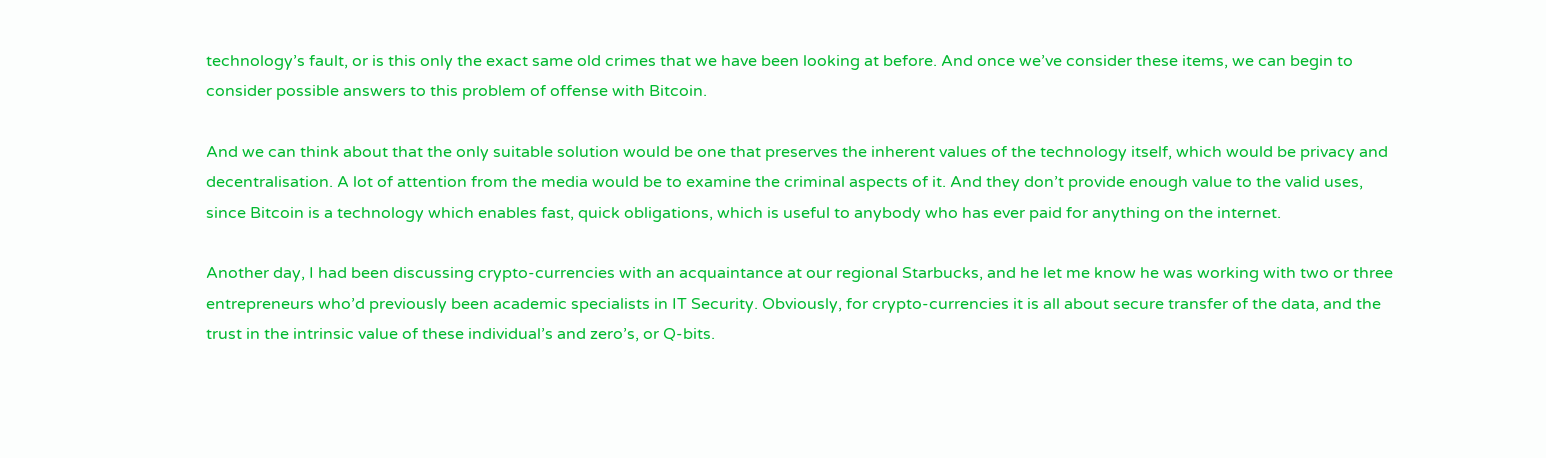technology’s fault, or is this only the exact same old crimes that we have been looking at before. And once we’ve consider these items, we can begin to consider possible answers to this problem of offense with Bitcoin.

And we can think about that the only suitable solution would be one that preserves the inherent values of the technology itself, which would be privacy and decentralisation. A lot of attention from the media would be to examine the criminal aspects of it. And they don’t provide enough value to the valid uses, since Bitcoin is a technology which enables fast, quick obligations, which is useful to anybody who has ever paid for anything on the internet.

Another day, I had been discussing crypto-currencies with an acquaintance at our regional Starbucks, and he let me know he was working with two or three entrepreneurs who’d previously been academic specialists in IT Security. Obviously, for crypto-currencies it is all about secure transfer of the data, and the trust in the intrinsic value of these individual’s and zero’s, or Q-bits.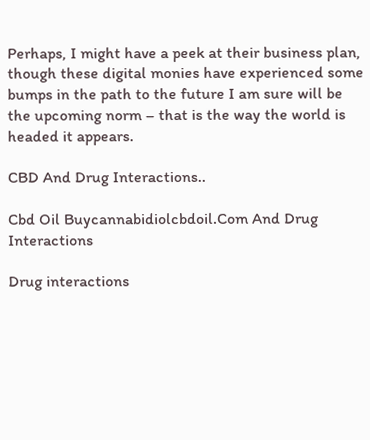Perhaps, I might have a peek at their business plan, though these digital monies have experienced some bumps in the path to the future I am sure will be the upcoming norm – that is the way the world is headed it appears.

CBD And Drug Interactions..

Cbd Oil Buycannabidiolcbdoil.Com And Drug Interactions

Drug interactions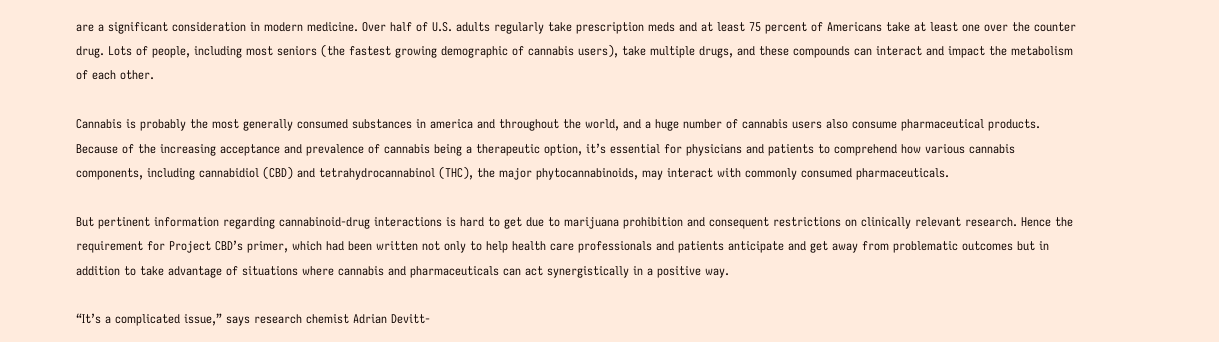are a significant consideration in modern medicine. Over half of U.S. adults regularly take prescription meds and at least 75 percent of Americans take at least one over the counter drug. Lots of people, including most seniors (the fastest growing demographic of cannabis users), take multiple drugs, and these compounds can interact and impact the metabolism of each other.

Cannabis is probably the most generally consumed substances in america and throughout the world, and a huge number of cannabis users also consume pharmaceutical products. Because of the increasing acceptance and prevalence of cannabis being a therapeutic option, it’s essential for physicians and patients to comprehend how various cannabis components, including cannabidiol (CBD) and tetrahydrocannabinol (THC), the major phytocannabinoids, may interact with commonly consumed pharmaceuticals.

But pertinent information regarding cannabinoid-drug interactions is hard to get due to marijuana prohibition and consequent restrictions on clinically relevant research. Hence the requirement for Project CBD’s primer, which had been written not only to help health care professionals and patients anticipate and get away from problematic outcomes but in addition to take advantage of situations where cannabis and pharmaceuticals can act synergistically in a positive way.

“It’s a complicated issue,” says research chemist Adrian Devitt-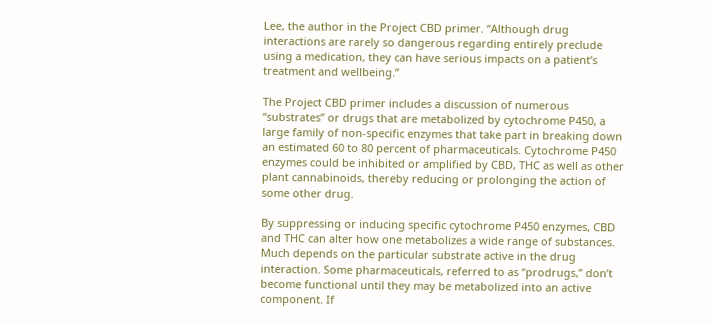Lee, the author in the Project CBD primer. “Although drug interactions are rarely so dangerous regarding entirely preclude using a medication, they can have serious impacts on a patient’s treatment and wellbeing.”

The Project CBD primer includes a discussion of numerous “substrates” or drugs that are metabolized by cytochrome P450, a large family of non-specific enzymes that take part in breaking down an estimated 60 to 80 percent of pharmaceuticals. Cytochrome P450 enzymes could be inhibited or amplified by CBD, THC as well as other plant cannabinoids, thereby reducing or prolonging the action of some other drug.

By suppressing or inducing specific cytochrome P450 enzymes, CBD and THC can alter how one metabolizes a wide range of substances. Much depends on the particular substrate active in the drug interaction. Some pharmaceuticals, referred to as “prodrugs,” don’t become functional until they may be metabolized into an active component. If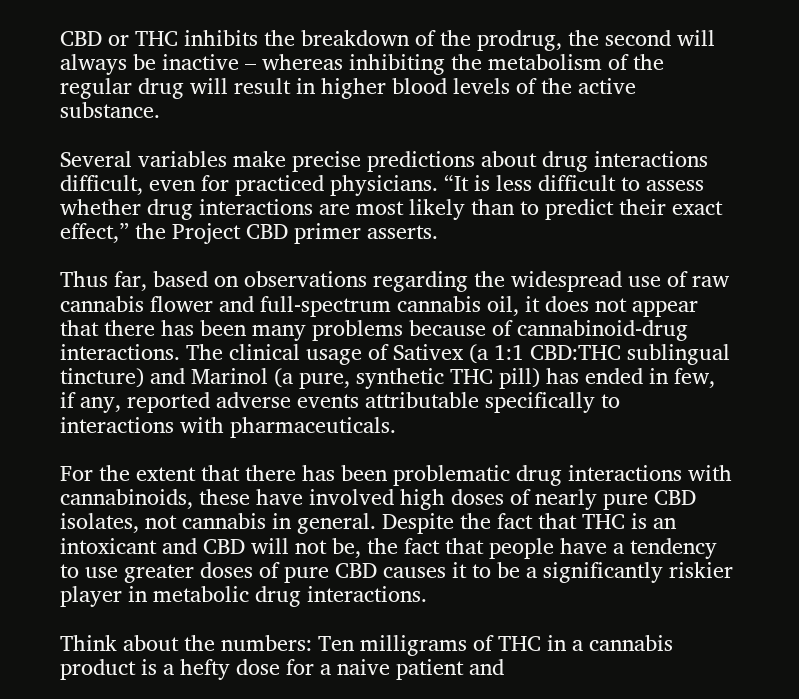CBD or THC inhibits the breakdown of the prodrug, the second will always be inactive – whereas inhibiting the metabolism of the regular drug will result in higher blood levels of the active substance.

Several variables make precise predictions about drug interactions difficult, even for practiced physicians. “It is less difficult to assess whether drug interactions are most likely than to predict their exact effect,” the Project CBD primer asserts.

Thus far, based on observations regarding the widespread use of raw cannabis flower and full-spectrum cannabis oil, it does not appear that there has been many problems because of cannabinoid-drug interactions. The clinical usage of Sativex (a 1:1 CBD:THC sublingual tincture) and Marinol (a pure, synthetic THC pill) has ended in few, if any, reported adverse events attributable specifically to interactions with pharmaceuticals.

For the extent that there has been problematic drug interactions with cannabinoids, these have involved high doses of nearly pure CBD isolates, not cannabis in general. Despite the fact that THC is an intoxicant and CBD will not be, the fact that people have a tendency to use greater doses of pure CBD causes it to be a significantly riskier player in metabolic drug interactions.

Think about the numbers: Ten milligrams of THC in a cannabis product is a hefty dose for a naive patient and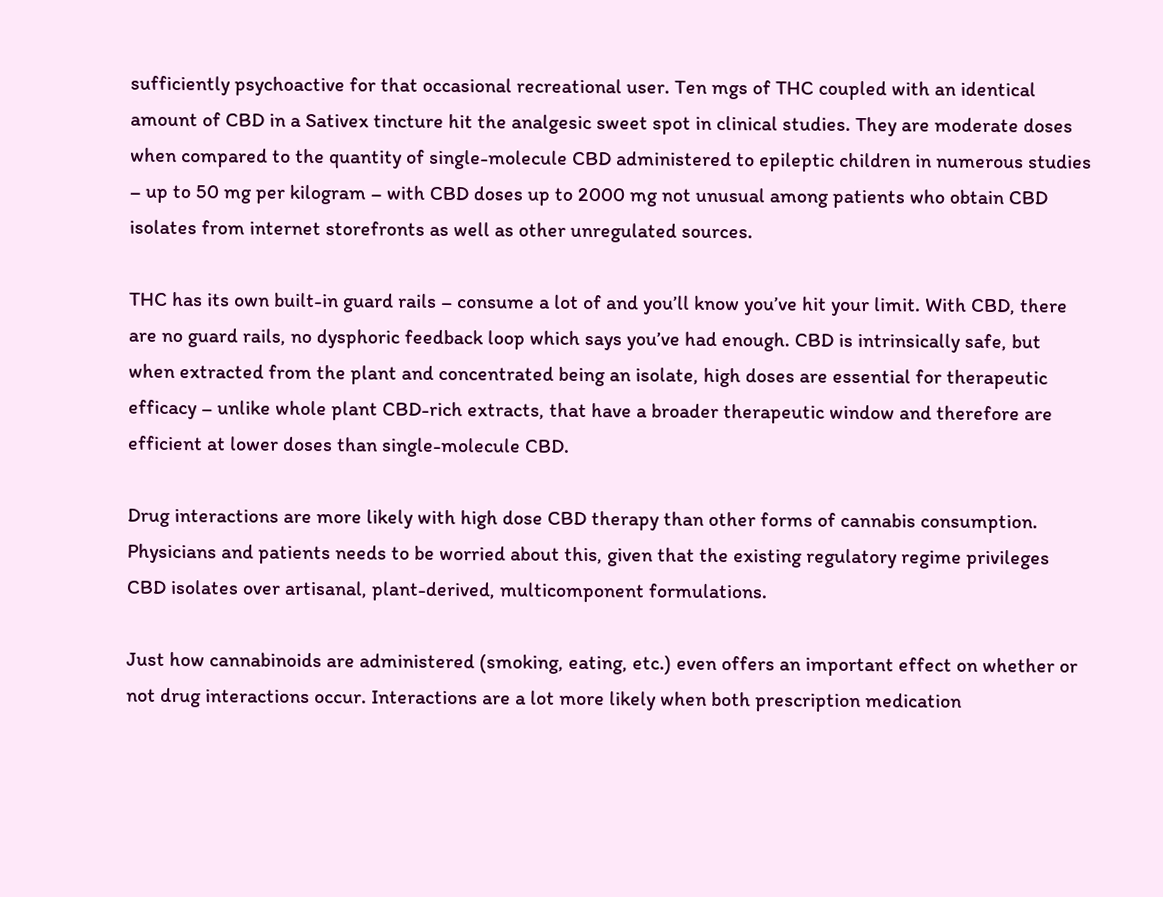sufficiently psychoactive for that occasional recreational user. Ten mgs of THC coupled with an identical amount of CBD in a Sativex tincture hit the analgesic sweet spot in clinical studies. They are moderate doses when compared to the quantity of single-molecule CBD administered to epileptic children in numerous studies – up to 50 mg per kilogram – with CBD doses up to 2000 mg not unusual among patients who obtain CBD isolates from internet storefronts as well as other unregulated sources.

THC has its own built-in guard rails – consume a lot of and you’ll know you’ve hit your limit. With CBD, there are no guard rails, no dysphoric feedback loop which says you’ve had enough. CBD is intrinsically safe, but when extracted from the plant and concentrated being an isolate, high doses are essential for therapeutic efficacy – unlike whole plant CBD-rich extracts, that have a broader therapeutic window and therefore are efficient at lower doses than single-molecule CBD.

Drug interactions are more likely with high dose CBD therapy than other forms of cannabis consumption. Physicians and patients needs to be worried about this, given that the existing regulatory regime privileges CBD isolates over artisanal, plant-derived, multicomponent formulations.

Just how cannabinoids are administered (smoking, eating, etc.) even offers an important effect on whether or not drug interactions occur. Interactions are a lot more likely when both prescription medication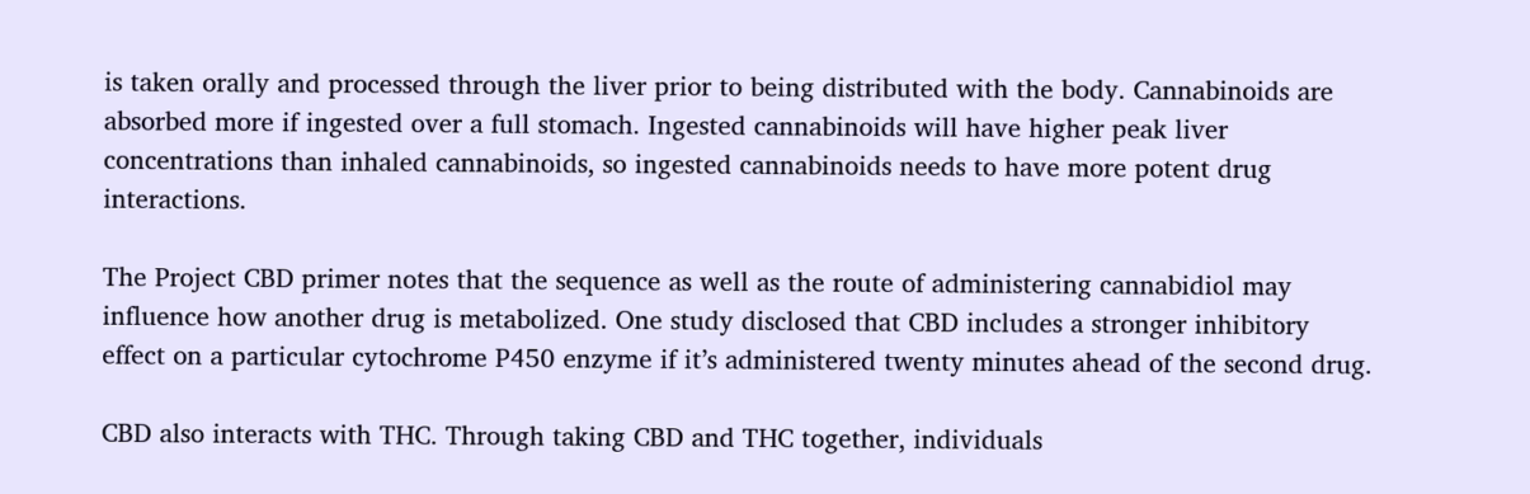is taken orally and processed through the liver prior to being distributed with the body. Cannabinoids are absorbed more if ingested over a full stomach. Ingested cannabinoids will have higher peak liver concentrations than inhaled cannabinoids, so ingested cannabinoids needs to have more potent drug interactions.

The Project CBD primer notes that the sequence as well as the route of administering cannabidiol may influence how another drug is metabolized. One study disclosed that CBD includes a stronger inhibitory effect on a particular cytochrome P450 enzyme if it’s administered twenty minutes ahead of the second drug.

CBD also interacts with THC. Through taking CBD and THC together, individuals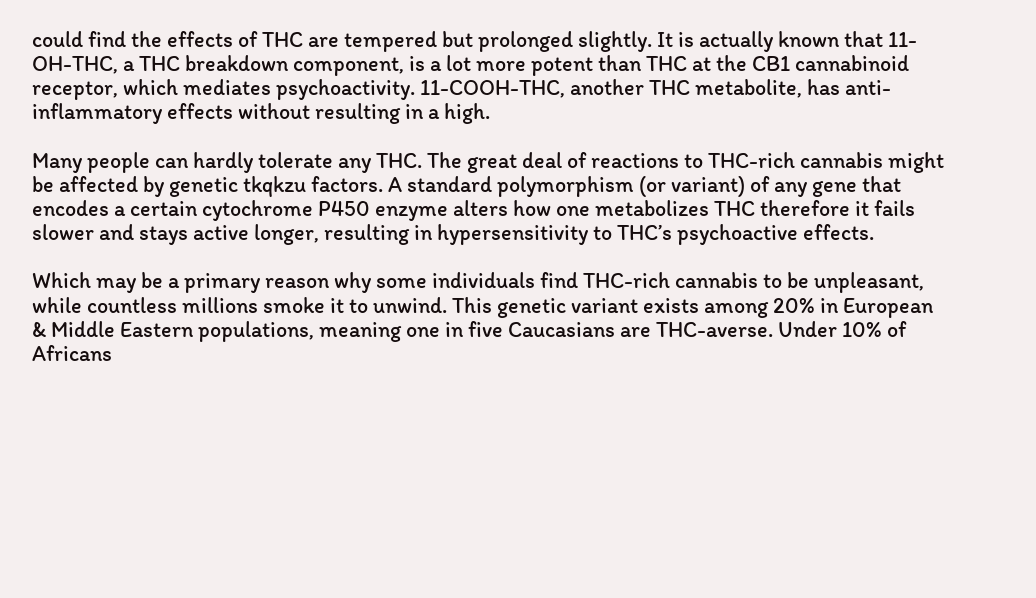could find the effects of THC are tempered but prolonged slightly. It is actually known that 11-OH-THC, a THC breakdown component, is a lot more potent than THC at the CB1 cannabinoid receptor, which mediates psychoactivity. 11-COOH-THC, another THC metabolite, has anti-inflammatory effects without resulting in a high.

Many people can hardly tolerate any THC. The great deal of reactions to THC-rich cannabis might be affected by genetic tkqkzu factors. A standard polymorphism (or variant) of any gene that encodes a certain cytochrome P450 enzyme alters how one metabolizes THC therefore it fails slower and stays active longer, resulting in hypersensitivity to THC’s psychoactive effects.

Which may be a primary reason why some individuals find THC-rich cannabis to be unpleasant, while countless millions smoke it to unwind. This genetic variant exists among 20% in European & Middle Eastern populations, meaning one in five Caucasians are THC-averse. Under 10% of Africans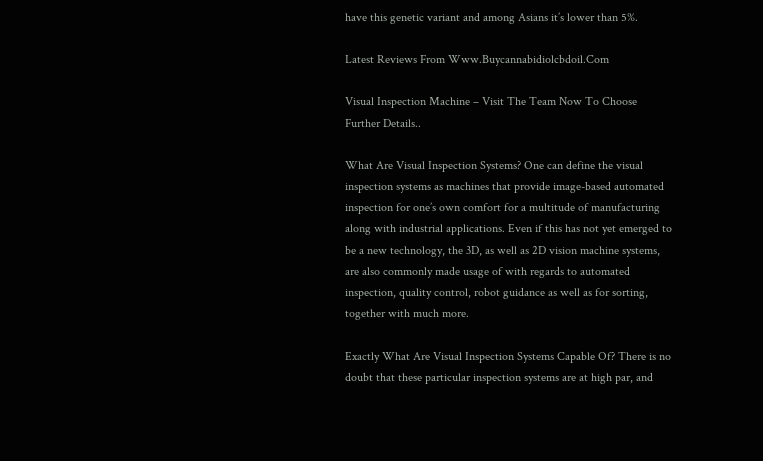have this genetic variant and among Asians it’s lower than 5%.

Latest Reviews From Www.Buycannabidiolcbdoil.Com

Visual Inspection Machine – Visit The Team Now To Choose Further Details..

What Are Visual Inspection Systems? One can define the visual inspection systems as machines that provide image-based automated inspection for one’s own comfort for a multitude of manufacturing along with industrial applications. Even if this has not yet emerged to be a new technology, the 3D, as well as 2D vision machine systems, are also commonly made usage of with regards to automated inspection, quality control, robot guidance as well as for sorting, together with much more.

Exactly What Are Visual Inspection Systems Capable Of? There is no doubt that these particular inspection systems are at high par, and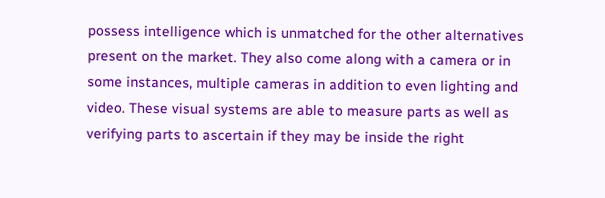possess intelligence which is unmatched for the other alternatives present on the market. They also come along with a camera or in some instances, multiple cameras in addition to even lighting and video. These visual systems are able to measure parts as well as verifying parts to ascertain if they may be inside the right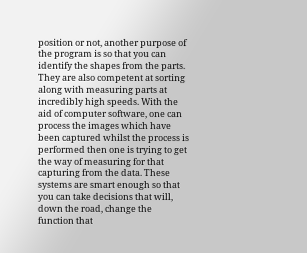position or not, another purpose of the program is so that you can identify the shapes from the parts. They are also competent at sorting along with measuring parts at incredibly high speeds. With the aid of computer software, one can process the images which have been captured whilst the process is performed then one is trying to get the way of measuring for that capturing from the data. These systems are smart enough so that you can take decisions that will, down the road, change the function that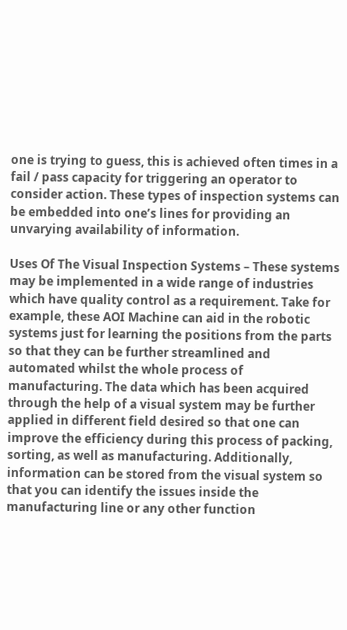one is trying to guess, this is achieved often times in a fail / pass capacity for triggering an operator to consider action. These types of inspection systems can be embedded into one’s lines for providing an unvarying availability of information.

Uses Of The Visual Inspection Systems – These systems may be implemented in a wide range of industries which have quality control as a requirement. Take for example, these AOI Machine can aid in the robotic systems just for learning the positions from the parts so that they can be further streamlined and automated whilst the whole process of manufacturing. The data which has been acquired through the help of a visual system may be further applied in different field desired so that one can improve the efficiency during this process of packing, sorting, as well as manufacturing. Additionally, information can be stored from the visual system so that you can identify the issues inside the manufacturing line or any other function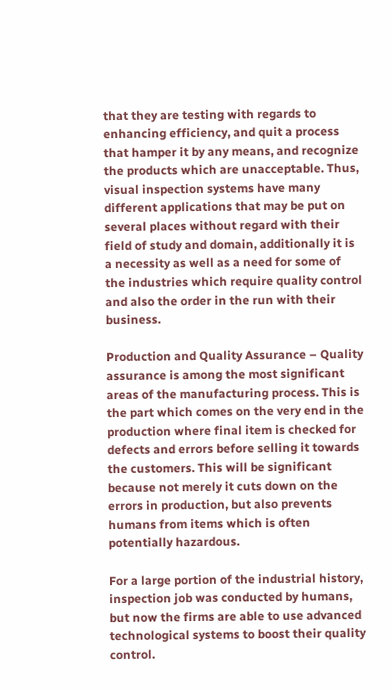that they are testing with regards to enhancing efficiency, and quit a process that hamper it by any means, and recognize the products which are unacceptable. Thus, visual inspection systems have many different applications that may be put on several places without regard with their field of study and domain, additionally it is a necessity as well as a need for some of the industries which require quality control and also the order in the run with their business.

Production and Quality Assurance – Quality assurance is among the most significant areas of the manufacturing process. This is the part which comes on the very end in the production where final item is checked for defects and errors before selling it towards the customers. This will be significant because not merely it cuts down on the errors in production, but also prevents humans from items which is often potentially hazardous.

For a large portion of the industrial history, inspection job was conducted by humans, but now the firms are able to use advanced technological systems to boost their quality control.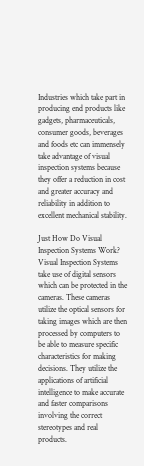Industries which take part in producing end products like gadgets, pharmaceuticals, consumer goods, beverages and foods etc can immensely take advantage of visual inspection systems because they offer a reduction in cost and greater accuracy and reliability in addition to excellent mechanical stability.

Just How Do Visual Inspection Systems Work? Visual Inspection Systems take use of digital sensors which can be protected in the cameras. These cameras utilize the optical sensors for taking images which are then processed by computers to be able to measure specific characteristics for making decisions. They utilize the applications of artificial intelligence to make accurate and faster comparisons involving the correct stereotypes and real products.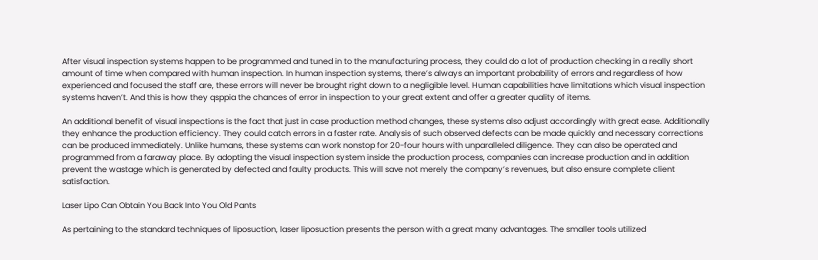After visual inspection systems happen to be programmed and tuned in to the manufacturing process, they could do a lot of production checking in a really short amount of time when compared with human inspection. In human inspection systems, there’s always an important probability of errors and regardless of how experienced and focused the staff are, these errors will never be brought right down to a negligible level. Human capabilities have limitations which visual inspection systems haven’t. And this is how they qsppia the chances of error in inspection to your great extent and offer a greater quality of items.

An additional benefit of visual inspections is the fact that just in case production method changes, these systems also adjust accordingly with great ease. Additionally they enhance the production efficiency. They could catch errors in a faster rate. Analysis of such observed defects can be made quickly and necessary corrections can be produced immediately. Unlike humans, these systems can work nonstop for 20-four hours with unparalleled diligence. They can also be operated and programmed from a faraway place. By adopting the visual inspection system inside the production process, companies can increase production and in addition prevent the wastage which is generated by defected and faulty products. This will save not merely the company’s revenues, but also ensure complete client satisfaction.

Laser Lipo Can Obtain You Back Into You Old Pants

As pertaining to the standard techniques of liposuction, laser liposuction presents the person with a great many advantages. The smaller tools utilized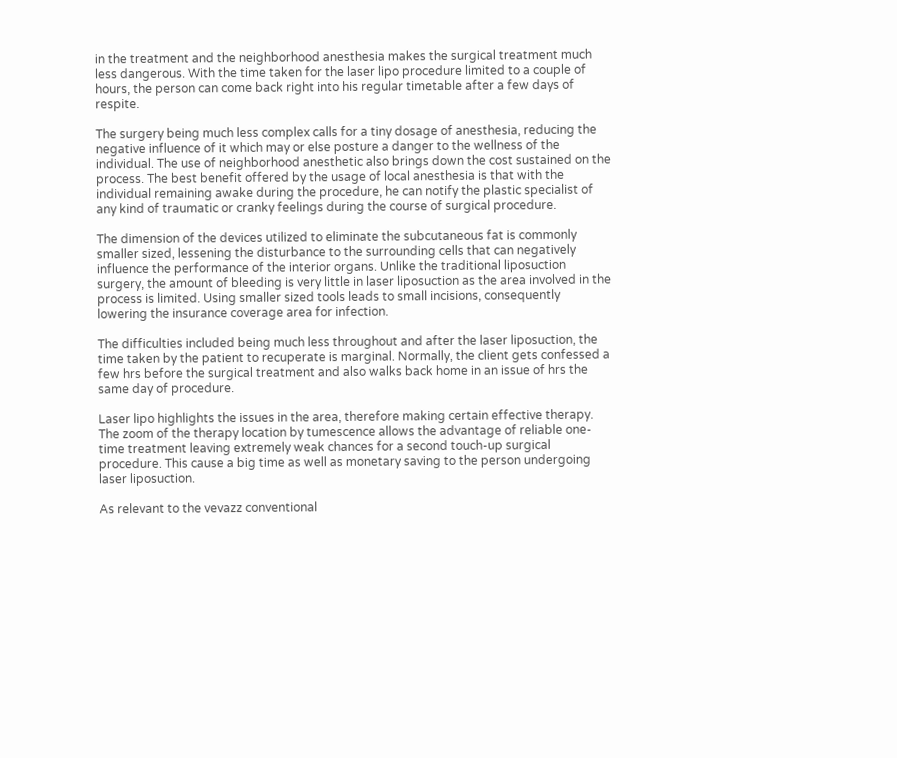in the treatment and the neighborhood anesthesia makes the surgical treatment much less dangerous. With the time taken for the laser lipo procedure limited to a couple of hours, the person can come back right into his regular timetable after a few days of respite.

The surgery being much less complex calls for a tiny dosage of anesthesia, reducing the negative influence of it which may or else posture a danger to the wellness of the individual. The use of neighborhood anesthetic also brings down the cost sustained on the process. The best benefit offered by the usage of local anesthesia is that with the individual remaining awake during the procedure, he can notify the plastic specialist of any kind of traumatic or cranky feelings during the course of surgical procedure.

The dimension of the devices utilized to eliminate the subcutaneous fat is commonly smaller sized, lessening the disturbance to the surrounding cells that can negatively influence the performance of the interior organs. Unlike the traditional liposuction surgery, the amount of bleeding is very little in laser liposuction as the area involved in the process is limited. Using smaller sized tools leads to small incisions, consequently lowering the insurance coverage area for infection.

The difficulties included being much less throughout and after the laser liposuction, the time taken by the patient to recuperate is marginal. Normally, the client gets confessed a few hrs before the surgical treatment and also walks back home in an issue of hrs the same day of procedure.

Laser lipo highlights the issues in the area, therefore making certain effective therapy. The zoom of the therapy location by tumescence allows the advantage of reliable one-time treatment leaving extremely weak chances for a second touch-up surgical procedure. This cause a big time as well as monetary saving to the person undergoing laser liposuction.

As relevant to the vevazz conventional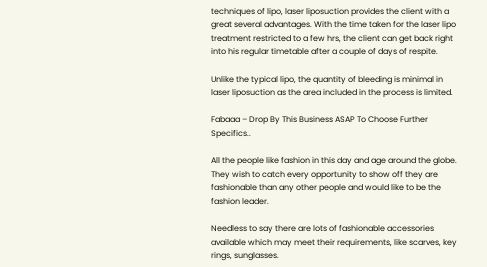techniques of lipo, laser liposuction provides the client with a great several advantages. With the time taken for the laser lipo treatment restricted to a few hrs, the client can get back right into his regular timetable after a couple of days of respite.

Unlike the typical lipo, the quantity of bleeding is minimal in laser liposuction as the area included in the process is limited.

Fabaaa – Drop By This Business ASAP To Choose Further Specifics..

All the people like fashion in this day and age around the globe. They wish to catch every opportunity to show off they are fashionable than any other people and would like to be the fashion leader.

Needless to say there are lots of fashionable accessories available which may meet their requirements, like scarves, key rings, sunglasses.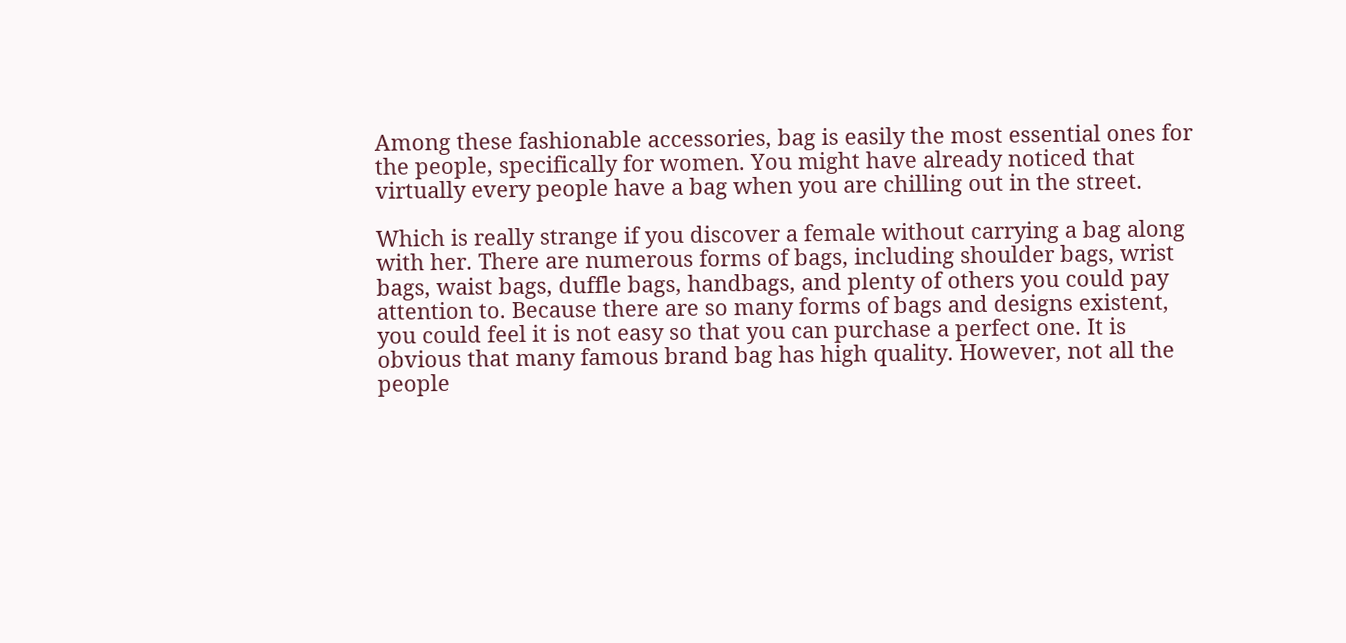Among these fashionable accessories, bag is easily the most essential ones for the people, specifically for women. You might have already noticed that virtually every people have a bag when you are chilling out in the street.

Which is really strange if you discover a female without carrying a bag along with her. There are numerous forms of bags, including shoulder bags, wrist bags, waist bags, duffle bags, handbags, and plenty of others you could pay attention to. Because there are so many forms of bags and designs existent, you could feel it is not easy so that you can purchase a perfect one. It is obvious that many famous brand bag has high quality. However, not all the people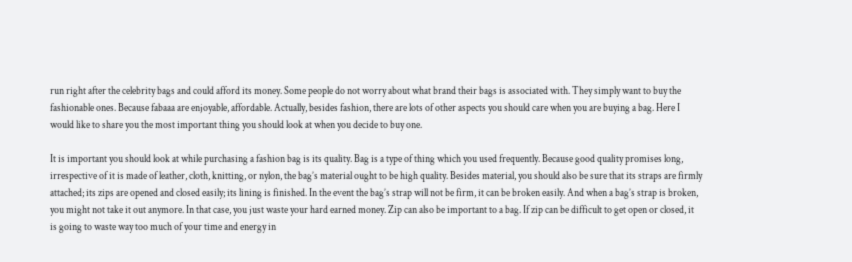run right after the celebrity bags and could afford its money. Some people do not worry about what brand their bags is associated with. They simply want to buy the fashionable ones. Because fabaaa are enjoyable, affordable. Actually, besides fashion, there are lots of other aspects you should care when you are buying a bag. Here I would like to share you the most important thing you should look at when you decide to buy one.

It is important you should look at while purchasing a fashion bag is its quality. Bag is a type of thing which you used frequently. Because good quality promises long, irrespective of it is made of leather, cloth, knitting, or nylon, the bag’s material ought to be high quality. Besides material, you should also be sure that its straps are firmly attached; its zips are opened and closed easily; its lining is finished. In the event the bag’s strap will not be firm, it can be broken easily. And when a bag’s strap is broken, you might not take it out anymore. In that case, you just waste your hard earned money. Zip can also be important to a bag. If zip can be difficult to get open or closed, it is going to waste way too much of your time and energy in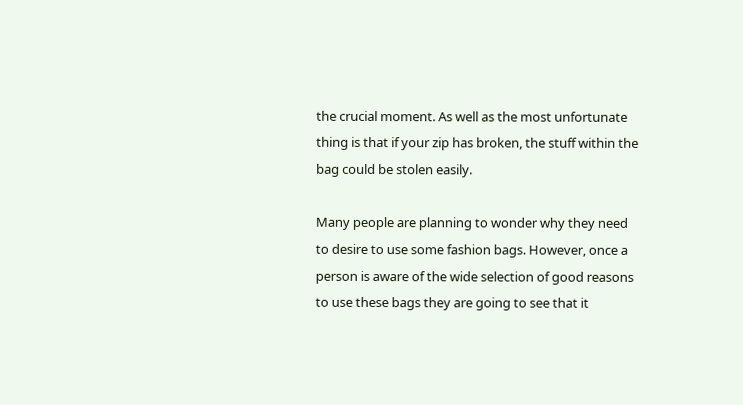the crucial moment. As well as the most unfortunate thing is that if your zip has broken, the stuff within the bag could be stolen easily.

Many people are planning to wonder why they need to desire to use some fashion bags. However, once a person is aware of the wide selection of good reasons to use these bags they are going to see that it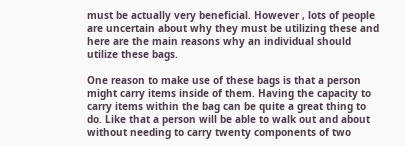must be actually very beneficial. However , lots of people are uncertain about why they must be utilizing these and here are the main reasons why an individual should utilize these bags.

One reason to make use of these bags is that a person might carry items inside of them. Having the capacity to carry items within the bag can be quite a great thing to do. Like that a person will be able to walk out and about without needing to carry twenty components of two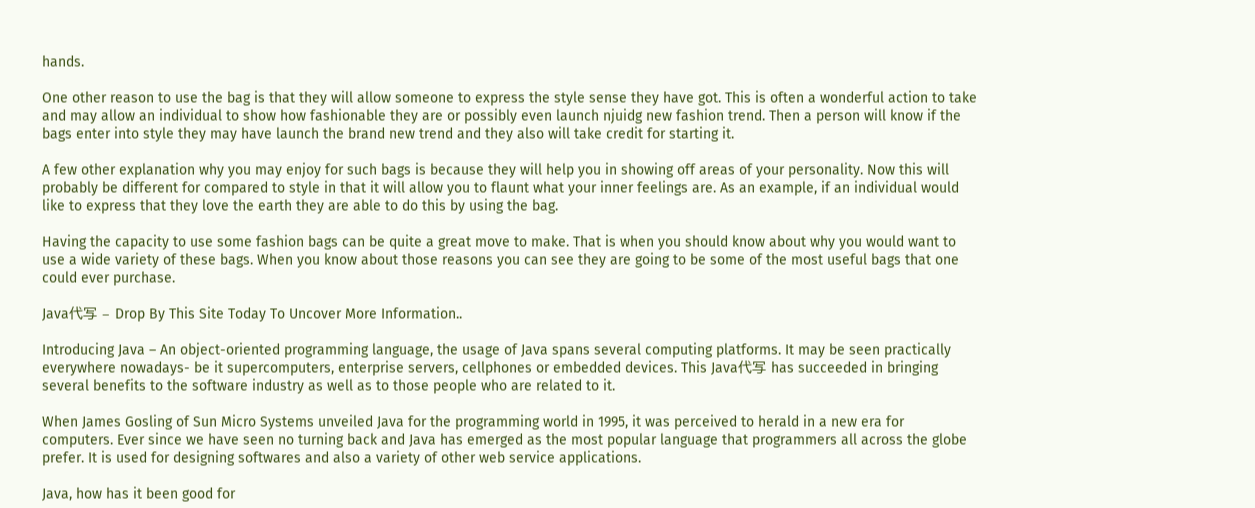hands.

One other reason to use the bag is that they will allow someone to express the style sense they have got. This is often a wonderful action to take and may allow an individual to show how fashionable they are or possibly even launch njuidg new fashion trend. Then a person will know if the bags enter into style they may have launch the brand new trend and they also will take credit for starting it.

A few other explanation why you may enjoy for such bags is because they will help you in showing off areas of your personality. Now this will probably be different for compared to style in that it will allow you to flaunt what your inner feelings are. As an example, if an individual would like to express that they love the earth they are able to do this by using the bag.

Having the capacity to use some fashion bags can be quite a great move to make. That is when you should know about why you would want to use a wide variety of these bags. When you know about those reasons you can see they are going to be some of the most useful bags that one could ever purchase.

Java代写 – Drop By This Site Today To Uncover More Information..

Introducing Java – An object-oriented programming language, the usage of Java spans several computing platforms. It may be seen practically everywhere nowadays- be it supercomputers, enterprise servers, cellphones or embedded devices. This Java代写 has succeeded in bringing several benefits to the software industry as well as to those people who are related to it.

When James Gosling of Sun Micro Systems unveiled Java for the programming world in 1995, it was perceived to herald in a new era for computers. Ever since we have seen no turning back and Java has emerged as the most popular language that programmers all across the globe prefer. It is used for designing softwares and also a variety of other web service applications.

Java, how has it been good for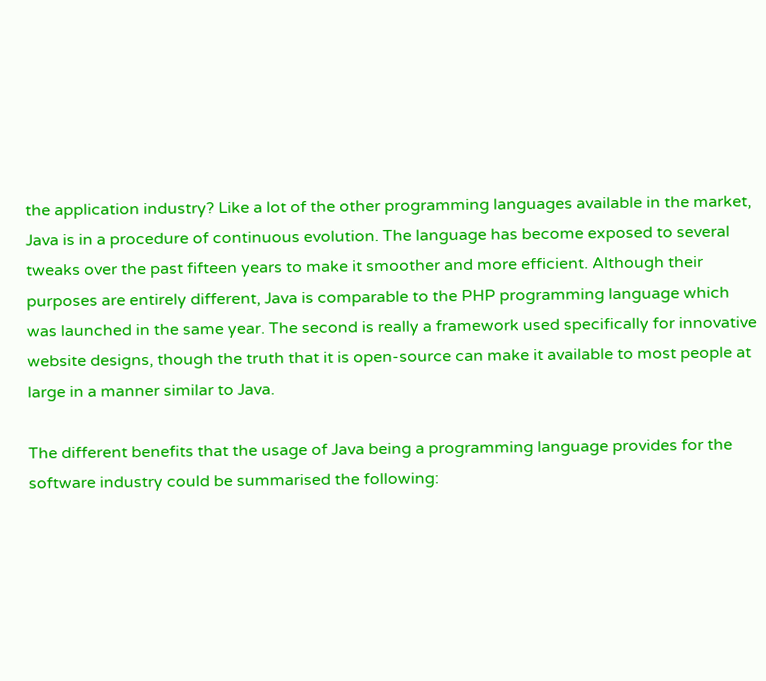the application industry? Like a lot of the other programming languages available in the market, Java is in a procedure of continuous evolution. The language has become exposed to several tweaks over the past fifteen years to make it smoother and more efficient. Although their purposes are entirely different, Java is comparable to the PHP programming language which was launched in the same year. The second is really a framework used specifically for innovative website designs, though the truth that it is open-source can make it available to most people at large in a manner similar to Java.

The different benefits that the usage of Java being a programming language provides for the software industry could be summarised the following: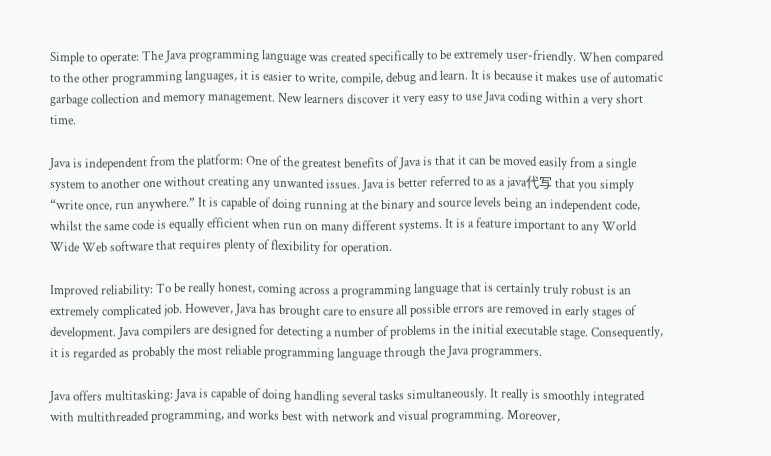Simple to operate: The Java programming language was created specifically to be extremely user-friendly. When compared to the other programming languages, it is easier to write, compile, debug and learn. It is because it makes use of automatic garbage collection and memory management. New learners discover it very easy to use Java coding within a very short time.

Java is independent from the platform: One of the greatest benefits of Java is that it can be moved easily from a single system to another one without creating any unwanted issues. Java is better referred to as a java代写 that you simply “write once, run anywhere.” It is capable of doing running at the binary and source levels being an independent code, whilst the same code is equally efficient when run on many different systems. It is a feature important to any World Wide Web software that requires plenty of flexibility for operation.

Improved reliability: To be really honest, coming across a programming language that is certainly truly robust is an extremely complicated job. However, Java has brought care to ensure all possible errors are removed in early stages of development. Java compilers are designed for detecting a number of problems in the initial executable stage. Consequently, it is regarded as probably the most reliable programming language through the Java programmers.

Java offers multitasking: Java is capable of doing handling several tasks simultaneously. It really is smoothly integrated with multithreaded programming, and works best with network and visual programming. Moreover,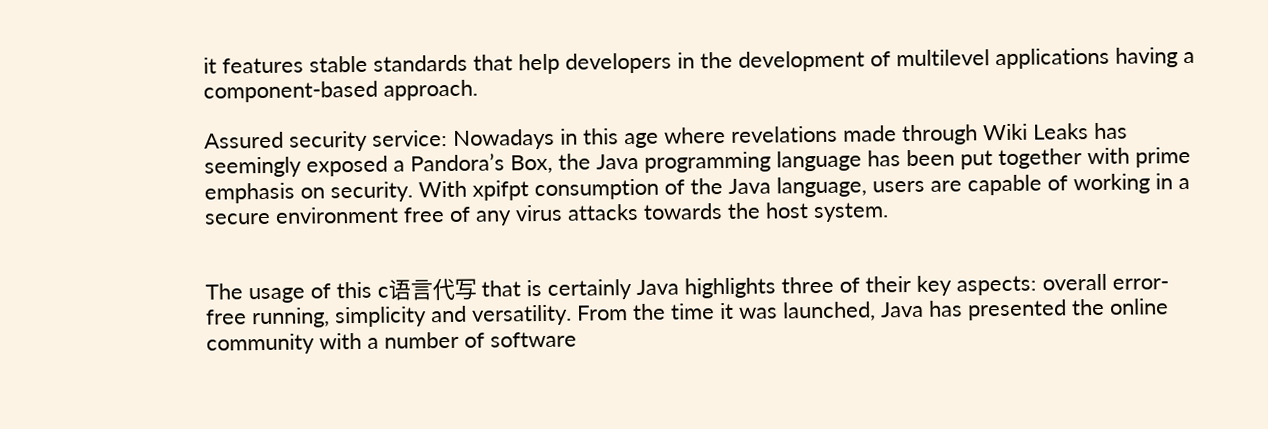it features stable standards that help developers in the development of multilevel applications having a component-based approach.

Assured security service: Nowadays in this age where revelations made through Wiki Leaks has seemingly exposed a Pandora’s Box, the Java programming language has been put together with prime emphasis on security. With xpifpt consumption of the Java language, users are capable of working in a secure environment free of any virus attacks towards the host system.


The usage of this c语言代写 that is certainly Java highlights three of their key aspects: overall error-free running, simplicity and versatility. From the time it was launched, Java has presented the online community with a number of software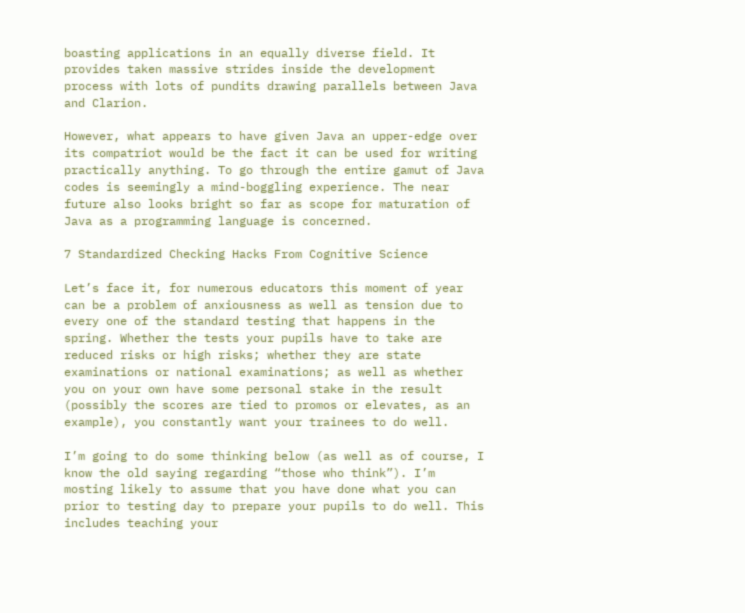boasting applications in an equally diverse field. It provides taken massive strides inside the development process with lots of pundits drawing parallels between Java and Clarion.

However, what appears to have given Java an upper-edge over its compatriot would be the fact it can be used for writing practically anything. To go through the entire gamut of Java codes is seemingly a mind-boggling experience. The near future also looks bright so far as scope for maturation of Java as a programming language is concerned.

7 Standardized Checking Hacks From Cognitive Science

Let’s face it, for numerous educators this moment of year can be a problem of anxiousness as well as tension due to every one of the standard testing that happens in the spring. Whether the tests your pupils have to take are reduced risks or high risks; whether they are state examinations or national examinations; as well as whether you on your own have some personal stake in the result (possibly the scores are tied to promos or elevates, as an example), you constantly want your trainees to do well.

I’m going to do some thinking below (as well as of course, I know the old saying regarding “those who think”). I’m mosting likely to assume that you have done what you can prior to testing day to prepare your pupils to do well. This includes teaching your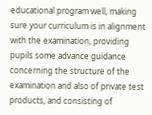educational program well, making sure your curriculum is in alignment with the examination, providing pupils some advance guidance concerning the structure of the examination and also of private test products, and consisting of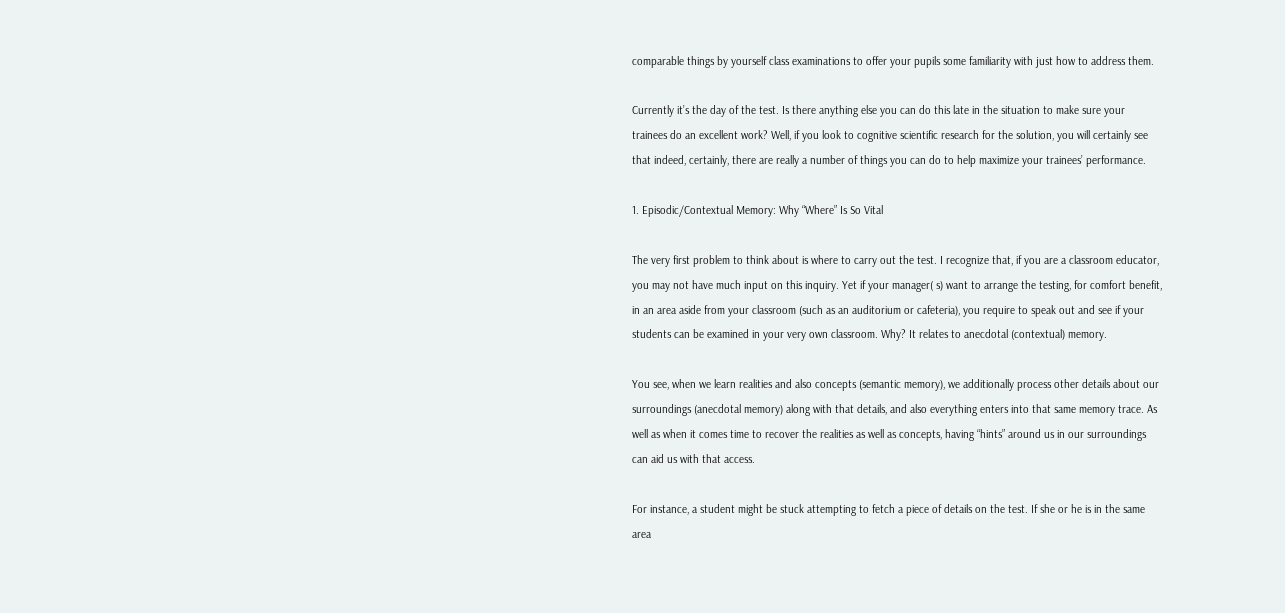comparable things by yourself class examinations to offer your pupils some familiarity with just how to address them.

Currently it’s the day of the test. Is there anything else you can do this late in the situation to make sure your trainees do an excellent work? Well, if you look to cognitive scientific research for the solution, you will certainly see that indeed, certainly, there are really a number of things you can do to help maximize your trainees’ performance.

1. Episodic/Contextual Memory: Why “Where” Is So Vital

The very first problem to think about is where to carry out the test. I recognize that, if you are a classroom educator, you may not have much input on this inquiry. Yet if your manager( s) want to arrange the testing, for comfort benefit, in an area aside from your classroom (such as an auditorium or cafeteria), you require to speak out and see if your students can be examined in your very own classroom. Why? It relates to anecdotal (contextual) memory.

You see, when we learn realities and also concepts (semantic memory), we additionally process other details about our surroundings (anecdotal memory) along with that details, and also everything enters into that same memory trace. As well as when it comes time to recover the realities as well as concepts, having “hints” around us in our surroundings can aid us with that access.

For instance, a student might be stuck attempting to fetch a piece of details on the test. If she or he is in the same area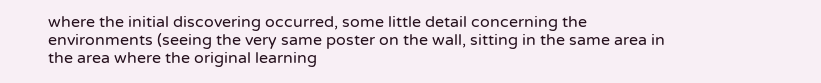where the initial discovering occurred, some little detail concerning the environments (seeing the very same poster on the wall, sitting in the same area in the area where the original learning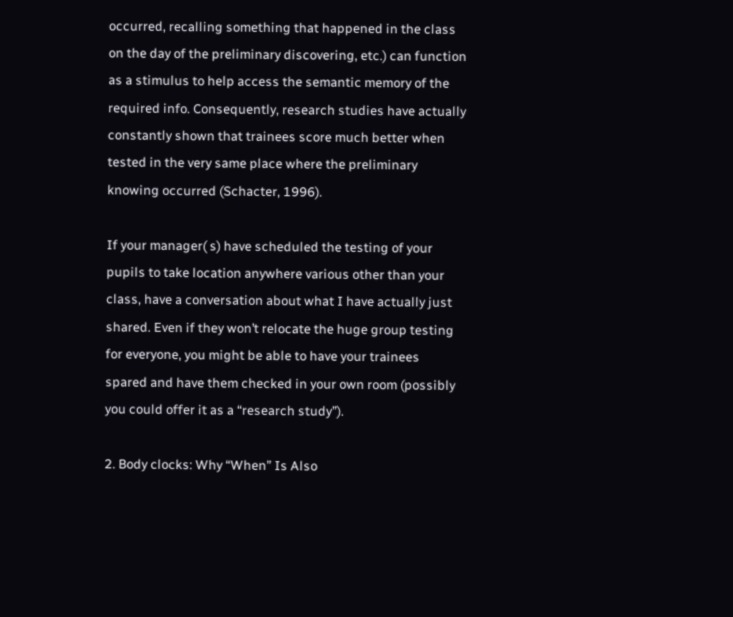occurred, recalling something that happened in the class on the day of the preliminary discovering, etc.) can function as a stimulus to help access the semantic memory of the required info. Consequently, research studies have actually constantly shown that trainees score much better when tested in the very same place where the preliminary knowing occurred (Schacter, 1996).

If your manager( s) have scheduled the testing of your pupils to take location anywhere various other than your class, have a conversation about what I have actually just shared. Even if they won’t relocate the huge group testing for everyone, you might be able to have your trainees spared and have them checked in your own room (possibly you could offer it as a “research study”).

2. Body clocks: Why “When” Is Also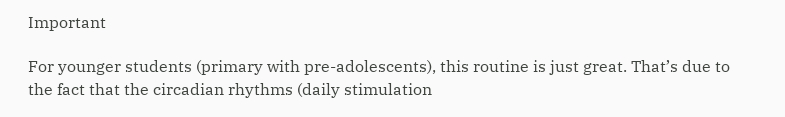Important

For younger students (primary with pre-adolescents), this routine is just great. That’s due to the fact that the circadian rhythms (daily stimulation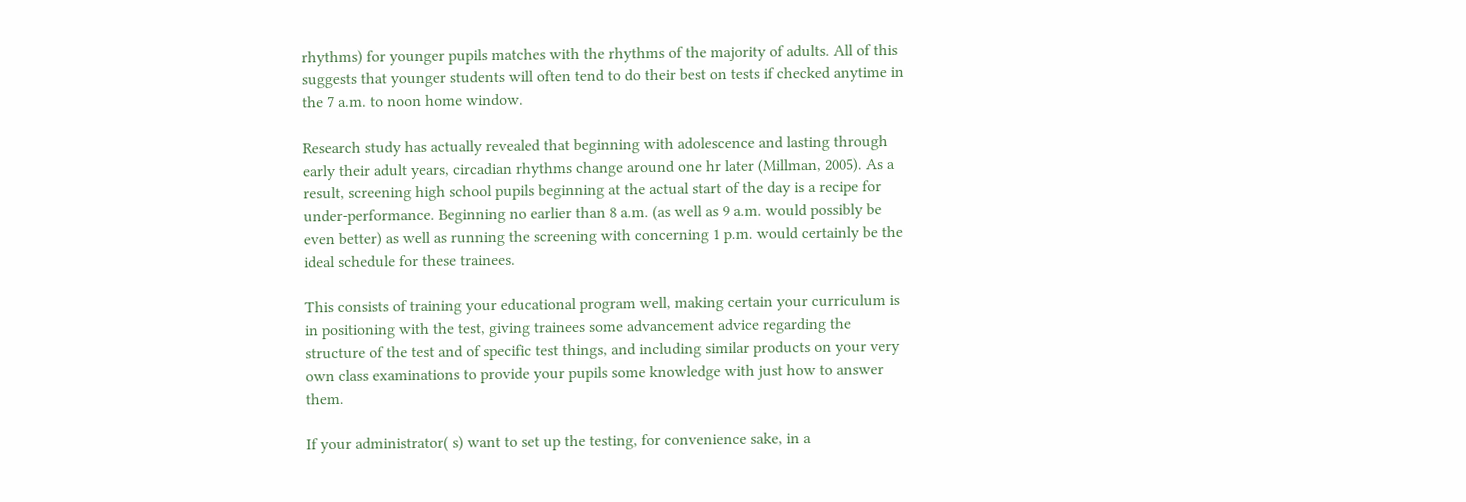rhythms) for younger pupils matches with the rhythms of the majority of adults. All of this suggests that younger students will often tend to do their best on tests if checked anytime in the 7 a.m. to noon home window.

Research study has actually revealed that beginning with adolescence and lasting through early their adult years, circadian rhythms change around one hr later (Millman, 2005). As a result, screening high school pupils beginning at the actual start of the day is a recipe for under-performance. Beginning no earlier than 8 a.m. (as well as 9 a.m. would possibly be even better) as well as running the screening with concerning 1 p.m. would certainly be the ideal schedule for these trainees.

This consists of training your educational program well, making certain your curriculum is in positioning with the test, giving trainees some advancement advice regarding the structure of the test and of specific test things, and including similar products on your very own class examinations to provide your pupils some knowledge with just how to answer them.

If your administrator( s) want to set up the testing, for convenience sake, in a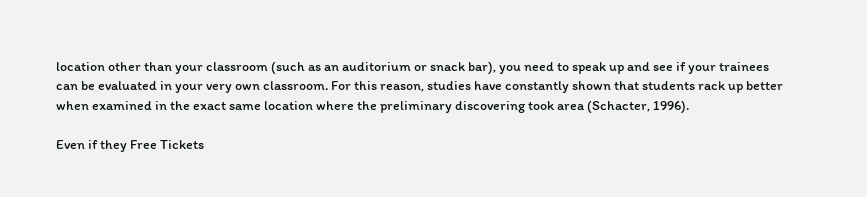location other than your classroom (such as an auditorium or snack bar), you need to speak up and see if your trainees can be evaluated in your very own classroom. For this reason, studies have constantly shown that students rack up better when examined in the exact same location where the preliminary discovering took area (Schacter, 1996).

Even if they Free Tickets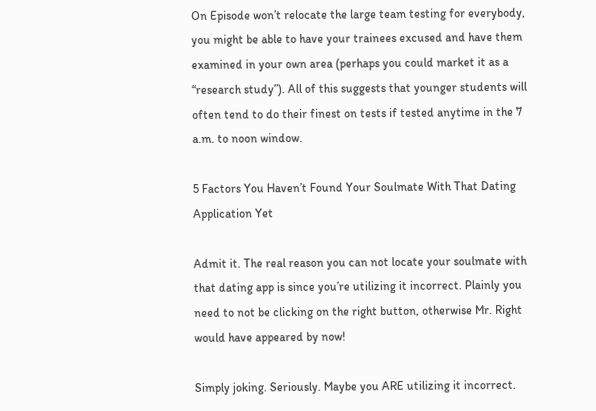On Episode won’t relocate the large team testing for everybody, you might be able to have your trainees excused and have them examined in your own area (perhaps you could market it as a “research study”). All of this suggests that younger students will often tend to do their finest on tests if tested anytime in the 7 a.m. to noon window.

5 Factors You Haven’t Found Your Soulmate With That Dating Application Yet

Admit it. The real reason you can not locate your soulmate with that dating app is since you’re utilizing it incorrect. Plainly you need to not be clicking on the right button, otherwise Mr. Right would have appeared by now!

Simply joking. Seriously. Maybe you ARE utilizing it incorrect.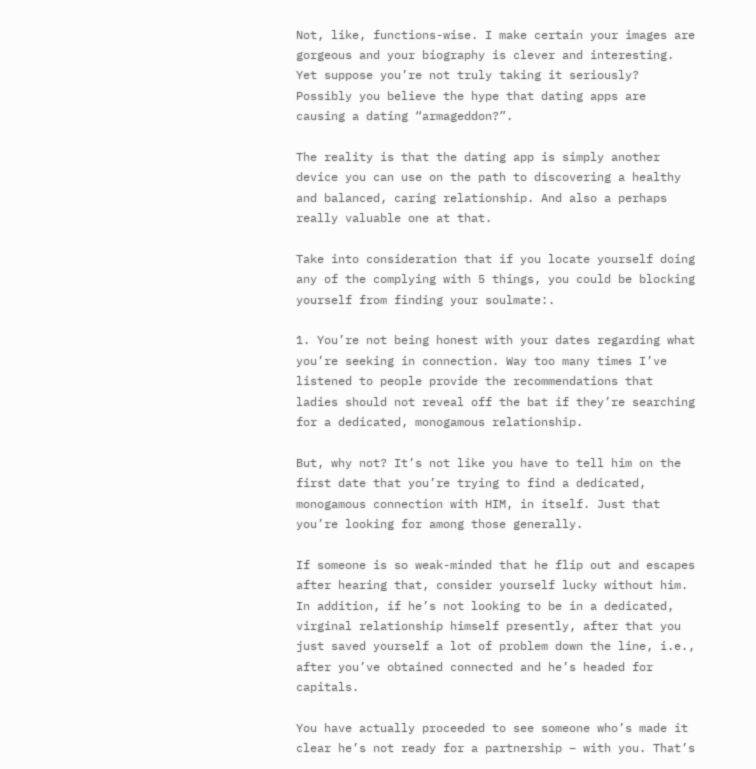Not, like, functions-wise. I make certain your images are gorgeous and your biography is clever and interesting. Yet suppose you’re not truly taking it seriously? Possibly you believe the hype that dating apps are causing a dating “armageddon?”.

The reality is that the dating app is simply another device you can use on the path to discovering a healthy and balanced, caring relationship. And also a perhaps really valuable one at that.

Take into consideration that if you locate yourself doing any of the complying with 5 things, you could be blocking yourself from finding your soulmate:.

1. You’re not being honest with your dates regarding what you’re seeking in connection. Way too many times I’ve listened to people provide the recommendations that ladies should not reveal off the bat if they’re searching for a dedicated, monogamous relationship.

But, why not? It’s not like you have to tell him on the first date that you’re trying to find a dedicated, monogamous connection with HIM, in itself. Just that you’re looking for among those generally.

If someone is so weak-minded that he flip out and escapes after hearing that, consider yourself lucky without him. In addition, if he’s not looking to be in a dedicated, virginal relationship himself presently, after that you just saved yourself a lot of problem down the line, i.e., after you’ve obtained connected and he’s headed for capitals.

You have actually proceeded to see someone who’s made it clear he’s not ready for a partnership – with you. That’s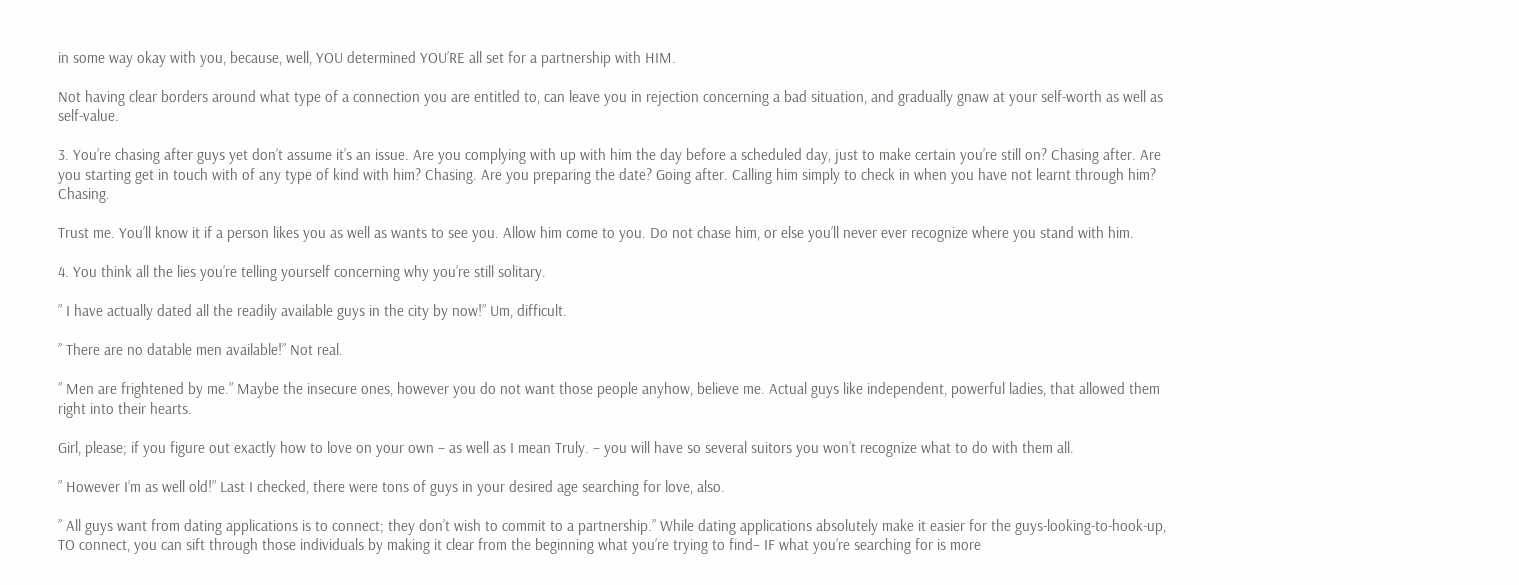in some way okay with you, because, well, YOU determined YOU’RE all set for a partnership with HIM.

Not having clear borders around what type of a connection you are entitled to, can leave you in rejection concerning a bad situation, and gradually gnaw at your self-worth as well as self-value.

3. You’re chasing after guys yet don’t assume it’s an issue. Are you complying with up with him the day before a scheduled day, just to make certain you’re still on? Chasing after. Are you starting get in touch with of any type of kind with him? Chasing. Are you preparing the date? Going after. Calling him simply to check in when you have not learnt through him? Chasing.

Trust me. You’ll know it if a person likes you as well as wants to see you. Allow him come to you. Do not chase him, or else you’ll never ever recognize where you stand with him.

4. You think all the lies you’re telling yourself concerning why you’re still solitary.

” I have actually dated all the readily available guys in the city by now!” Um, difficult.

” There are no datable men available!” Not real.

” Men are frightened by me.” Maybe the insecure ones, however you do not want those people anyhow, believe me. Actual guys like independent, powerful ladies, that allowed them right into their hearts.

Girl, please; if you figure out exactly how to love on your own – as well as I mean Truly. – you will have so several suitors you won’t recognize what to do with them all.

” However I’m as well old!” Last I checked, there were tons of guys in your desired age searching for love, also.

” All guys want from dating applications is to connect; they don’t wish to commit to a partnership.” While dating applications absolutely make it easier for the guys-looking-to-hook-up, TO connect, you can sift through those individuals by making it clear from the beginning what you’re trying to find– IF what you’re searching for is more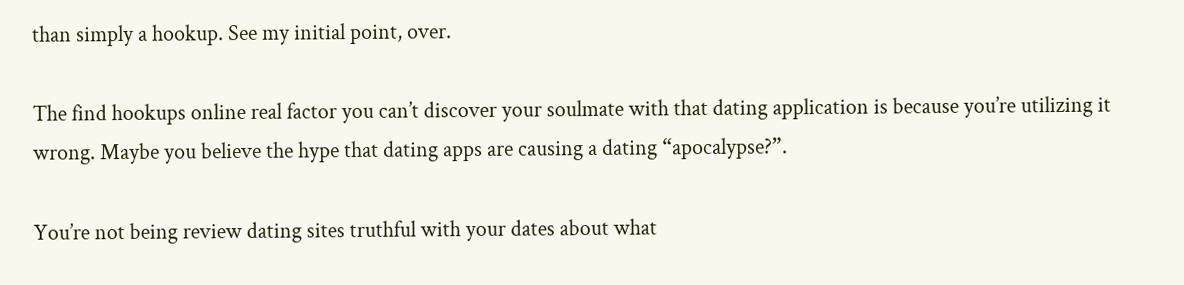than simply a hookup. See my initial point, over.

The find hookups online real factor you can’t discover your soulmate with that dating application is because you’re utilizing it wrong. Maybe you believe the hype that dating apps are causing a dating “apocalypse?”.

You’re not being review dating sites truthful with your dates about what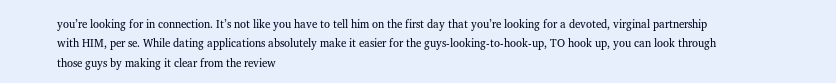you’re looking for in connection. It’s not like you have to tell him on the first day that you’re looking for a devoted, virginal partnership with HIM, per se. While dating applications absolutely make it easier for the guys-looking-to-hook-up, TO hook up, you can look through those guys by making it clear from the review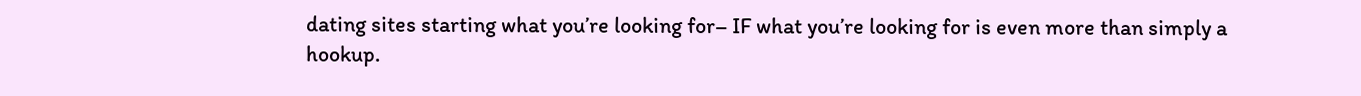dating sites starting what you’re looking for– IF what you’re looking for is even more than simply a hookup.